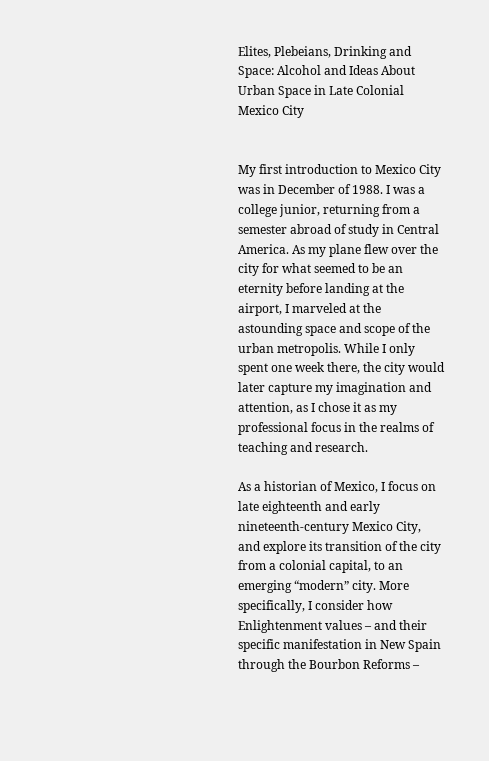Elites, Plebeians, Drinking and Space: Alcohol and Ideas About Urban Space in Late Colonial Mexico City


My first introduction to Mexico City was in December of 1988. I was a college junior, returning from a semester abroad of study in Central America. As my plane flew over the city for what seemed to be an eternity before landing at the airport, I marveled at the astounding space and scope of the urban metropolis. While I only spent one week there, the city would later capture my imagination and attention, as I chose it as my professional focus in the realms of teaching and research.

As a historian of Mexico, I focus on late eighteenth and early nineteenth-century Mexico City, and explore its transition of the city from a colonial capital, to an emerging “modern” city. More specifically, I consider how Enlightenment values – and their specific manifestation in New Spain through the Bourbon Reforms –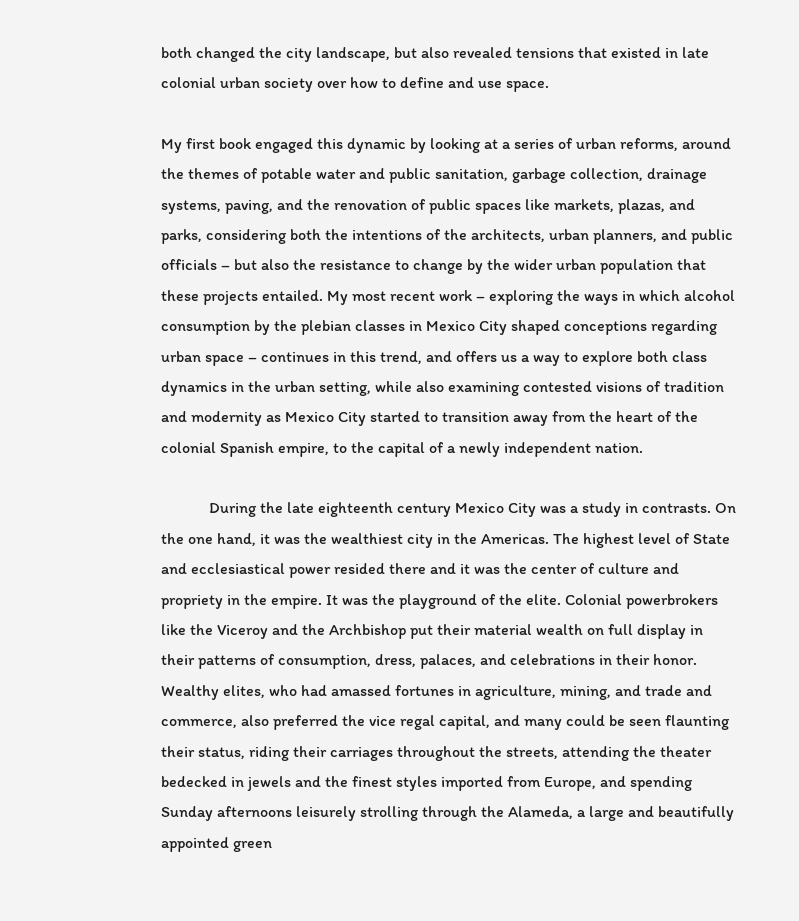both changed the city landscape, but also revealed tensions that existed in late colonial urban society over how to define and use space.

My first book engaged this dynamic by looking at a series of urban reforms, around the themes of potable water and public sanitation, garbage collection, drainage systems, paving, and the renovation of public spaces like markets, plazas, and parks, considering both the intentions of the architects, urban planners, and public officials – but also the resistance to change by the wider urban population that these projects entailed. My most recent work – exploring the ways in which alcohol consumption by the plebian classes in Mexico City shaped conceptions regarding urban space – continues in this trend, and offers us a way to explore both class dynamics in the urban setting, while also examining contested visions of tradition and modernity as Mexico City started to transition away from the heart of the colonial Spanish empire, to the capital of a newly independent nation.

            During the late eighteenth century Mexico City was a study in contrasts. On the one hand, it was the wealthiest city in the Americas. The highest level of State and ecclesiastical power resided there and it was the center of culture and propriety in the empire. It was the playground of the elite. Colonial powerbrokers like the Viceroy and the Archbishop put their material wealth on full display in their patterns of consumption, dress, palaces, and celebrations in their honor. Wealthy elites, who had amassed fortunes in agriculture, mining, and trade and commerce, also preferred the vice regal capital, and many could be seen flaunting their status, riding their carriages throughout the streets, attending the theater bedecked in jewels and the finest styles imported from Europe, and spending Sunday afternoons leisurely strolling through the Alameda, a large and beautifully appointed green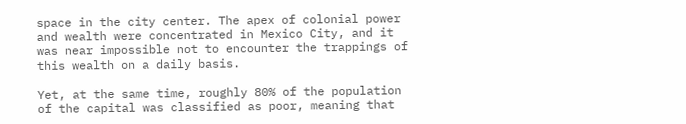space in the city center. The apex of colonial power and wealth were concentrated in Mexico City, and it was near impossible not to encounter the trappings of this wealth on a daily basis.

Yet, at the same time, roughly 80% of the population of the capital was classified as poor, meaning that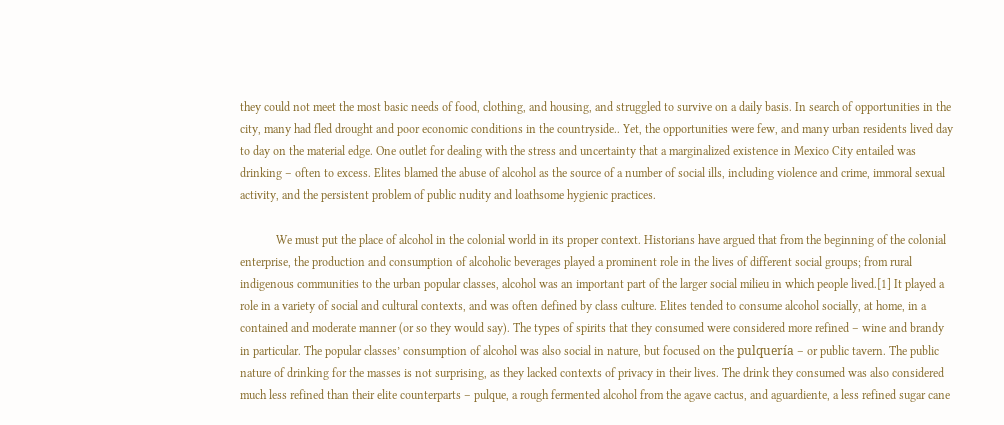they could not meet the most basic needs of food, clothing, and housing, and struggled to survive on a daily basis. In search of opportunities in the city, many had fled drought and poor economic conditions in the countryside.. Yet, the opportunities were few, and many urban residents lived day to day on the material edge. One outlet for dealing with the stress and uncertainty that a marginalized existence in Mexico City entailed was drinking – often to excess. Elites blamed the abuse of alcohol as the source of a number of social ills, including violence and crime, immoral sexual activity, and the persistent problem of public nudity and loathsome hygienic practices.

            We must put the place of alcohol in the colonial world in its proper context. Historians have argued that from the beginning of the colonial enterprise, the production and consumption of alcoholic beverages played a prominent role in the lives of different social groups; from rural indigenous communities to the urban popular classes, alcohol was an important part of the larger social milieu in which people lived.[1] It played a role in a variety of social and cultural contexts, and was often defined by class culture. Elites tended to consume alcohol socially, at home, in a contained and moderate manner (or so they would say). The types of spirits that they consumed were considered more refined – wine and brandy in particular. The popular classes’ consumption of alcohol was also social in nature, but focused on the pulquería – or public tavern. The public nature of drinking for the masses is not surprising, as they lacked contexts of privacy in their lives. The drink they consumed was also considered much less refined than their elite counterparts – pulque, a rough fermented alcohol from the agave cactus, and aguardiente, a less refined sugar cane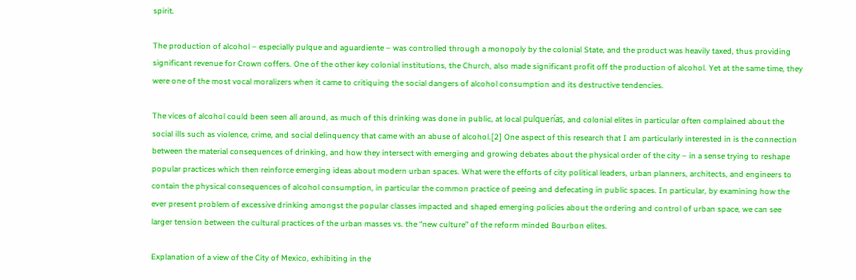spirit.

The production of alcohol – especially pulque and aguardiente – was controlled through a monopoly by the colonial State, and the product was heavily taxed, thus providing significant revenue for Crown coffers. One of the other key colonial institutions, the Church, also made significant profit off the production of alcohol. Yet at the same time, they were one of the most vocal moralizers when it came to critiquing the social dangers of alcohol consumption and its destructive tendencies.

The vices of alcohol could been seen all around, as much of this drinking was done in public, at local pulquerías, and colonial elites in particular often complained about the social ills such as violence, crime, and social delinquency that came with an abuse of alcohol.[2] One aspect of this research that I am particularly interested in is the connection between the material consequences of drinking, and how they intersect with emerging and growing debates about the physical order of the city – in a sense trying to reshape popular practices which then reinforce emerging ideas about modern urban spaces. What were the efforts of city political leaders, urban planners, architects, and engineers to contain the physical consequences of alcohol consumption, in particular the common practice of peeing and defecating in public spaces. In particular, by examining how the ever present problem of excessive drinking amongst the popular classes impacted and shaped emerging policies about the ordering and control of urban space, we can see larger tension between the cultural practices of the urban masses vs. the “new culture” of the reform minded Bourbon elites.

Explanation of a view of the City of Mexico, exhibiting in the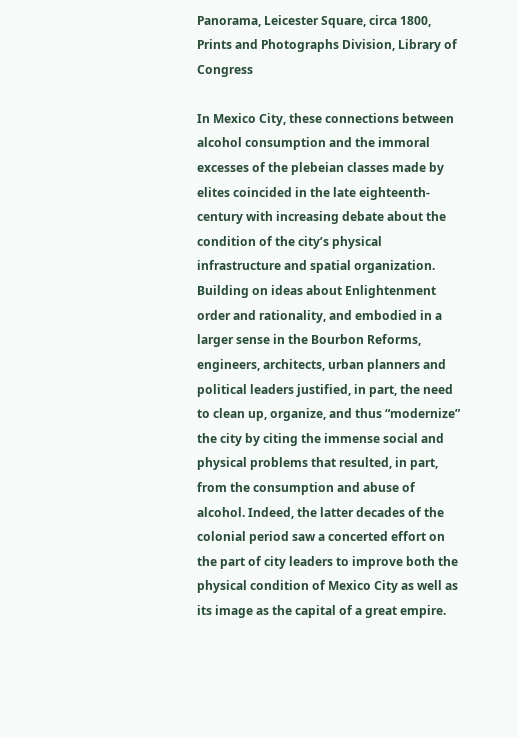Panorama, Leicester Square, circa 1800, Prints and Photographs Division, Library of Congress

In Mexico City, these connections between alcohol consumption and the immoral excesses of the plebeian classes made by elites coincided in the late eighteenth-century with increasing debate about the condition of the city’s physical infrastructure and spatial organization. Building on ideas about Enlightenment order and rationality, and embodied in a larger sense in the Bourbon Reforms, engineers, architects, urban planners and political leaders justified, in part, the need to clean up, organize, and thus “modernize” the city by citing the immense social and physical problems that resulted, in part, from the consumption and abuse of alcohol. Indeed, the latter decades of the colonial period saw a concerted effort on the part of city leaders to improve both the physical condition of Mexico City as well as its image as the capital of a great empire.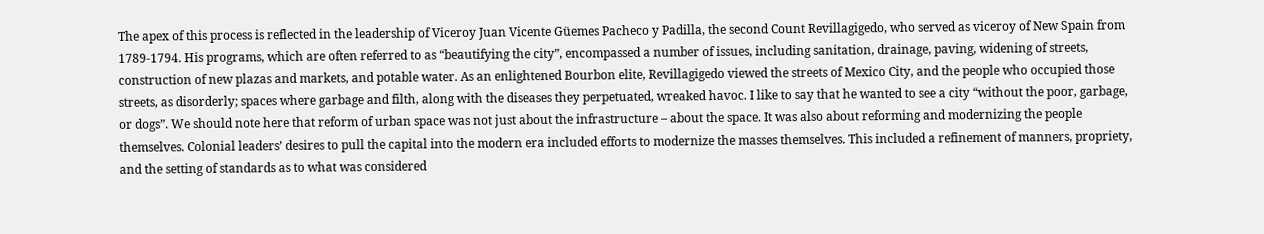The apex of this process is reflected in the leadership of Viceroy Juan Vicente Güemes Pacheco y Padilla, the second Count Revillagigedo, who served as viceroy of New Spain from 1789-1794. His programs, which are often referred to as “beautifying the city”, encompassed a number of issues, including sanitation, drainage, paving, widening of streets, construction of new plazas and markets, and potable water. As an enlightened Bourbon elite, Revillagigedo viewed the streets of Mexico City, and the people who occupied those streets, as disorderly; spaces where garbage and filth, along with the diseases they perpetuated, wreaked havoc. I like to say that he wanted to see a city “without the poor, garbage, or dogs”. We should note here that reform of urban space was not just about the infrastructure – about the space. It was also about reforming and modernizing the people themselves. Colonial leaders’ desires to pull the capital into the modern era included efforts to modernize the masses themselves. This included a refinement of manners, propriety, and the setting of standards as to what was considered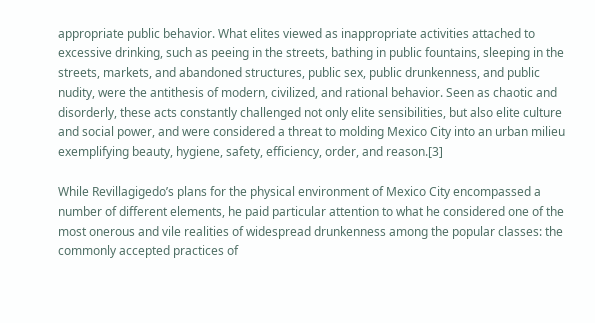appropriate public behavior. What elites viewed as inappropriate activities attached to excessive drinking, such as peeing in the streets, bathing in public fountains, sleeping in the streets, markets, and abandoned structures, public sex, public drunkenness, and public nudity, were the antithesis of modern, civilized, and rational behavior. Seen as chaotic and disorderly, these acts constantly challenged not only elite sensibilities, but also elite culture and social power, and were considered a threat to molding Mexico City into an urban milieu exemplifying beauty, hygiene, safety, efficiency, order, and reason.[3]

While Revillagigedo’s plans for the physical environment of Mexico City encompassed a number of different elements, he paid particular attention to what he considered one of the most onerous and vile realities of widespread drunkenness among the popular classes: the commonly accepted practices of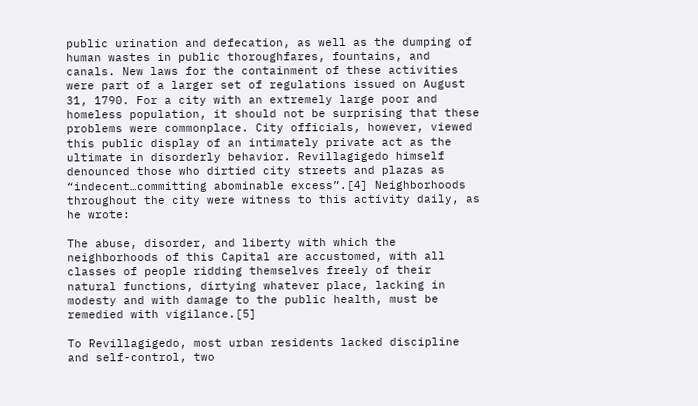public urination and defecation, as well as the dumping of human wastes in public thoroughfares, fountains, and canals. New laws for the containment of these activities were part of a larger set of regulations issued on August 31, 1790. For a city with an extremely large poor and homeless population, it should not be surprising that these problems were commonplace. City officials, however, viewed this public display of an intimately private act as the ultimate in disorderly behavior. Revillagigedo himself denounced those who dirtied city streets and plazas as “indecent…committing abominable excess”.[4] Neighborhoods throughout the city were witness to this activity daily, as he wrote:

The abuse, disorder, and liberty with which the neighborhoods of this Capital are accustomed, with all classes of people ridding themselves freely of their natural functions, dirtying whatever place, lacking in modesty and with damage to the public health, must be remedied with vigilance.[5]

To Revillagigedo, most urban residents lacked discipline and self-control, two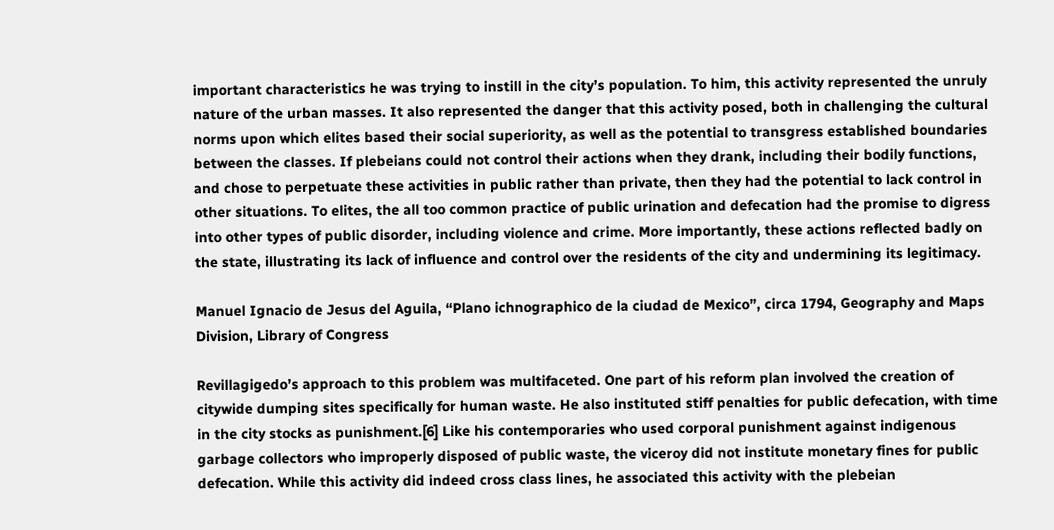important characteristics he was trying to instill in the city’s population. To him, this activity represented the unruly nature of the urban masses. It also represented the danger that this activity posed, both in challenging the cultural norms upon which elites based their social superiority, as well as the potential to transgress established boundaries between the classes. If plebeians could not control their actions when they drank, including their bodily functions, and chose to perpetuate these activities in public rather than private, then they had the potential to lack control in other situations. To elites, the all too common practice of public urination and defecation had the promise to digress into other types of public disorder, including violence and crime. More importantly, these actions reflected badly on the state, illustrating its lack of influence and control over the residents of the city and undermining its legitimacy.

Manuel Ignacio de Jesus del Aguila, “Plano ichnographico de la ciudad de Mexico”, circa 1794, Geography and Maps Division, Library of Congress

Revillagigedo’s approach to this problem was multifaceted. One part of his reform plan involved the creation of citywide dumping sites specifically for human waste. He also instituted stiff penalties for public defecation, with time in the city stocks as punishment.[6] Like his contemporaries who used corporal punishment against indigenous garbage collectors who improperly disposed of public waste, the viceroy did not institute monetary fines for public defecation. While this activity did indeed cross class lines, he associated this activity with the plebeian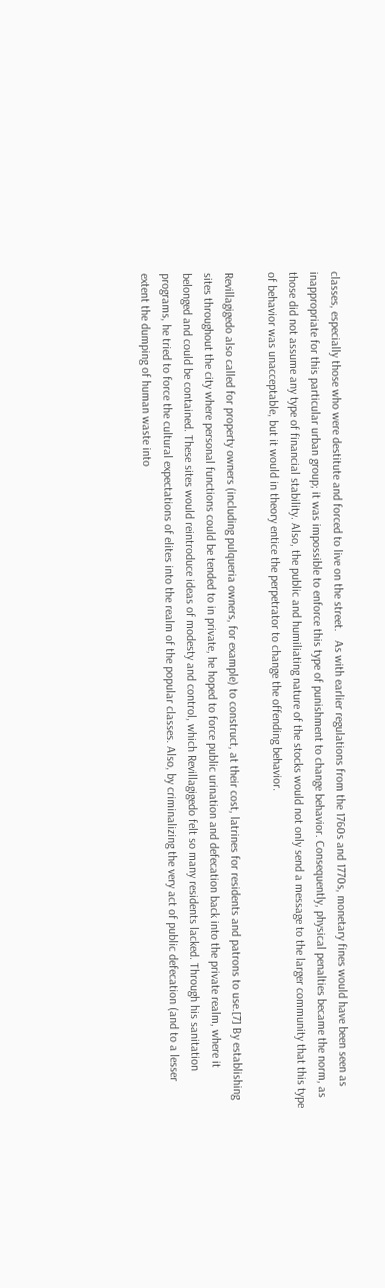classes, especially those who were destitute and forced to live on the street.   As with earlier regulations from the 1760s and 1770s, monetary fines would have been seen as inappropriate for this particular urban group; it was impossible to enforce this type of punishment to change behavior. Consequently, physical penalties became the norm, as those did not assume any type of financial stability. Also, the public and humiliating nature of the stocks would not only send a message to the larger community that this type of behavior was unacceptable, but it would in theory entice the perpetrator to change the offending behavior.

Revillagigedo also called for property owners (including pulqueria owners, for example) to construct, at their cost, latrines for residents and patrons to use.[7] By establishing sites throughout the city where personal functions could be tended to in private, he hoped to force public urination and defecation back into the private realm, where it belonged and could be contained. These sites would reintroduce ideas of modesty and control, which Revillagigedo felt so many residents lacked. Through his sanitation programs, he tried to force the cultural expectations of elites into the realm of the popular classes. Also, by criminalizing the very act of public defecation (and to a lesser extent the dumping of human waste into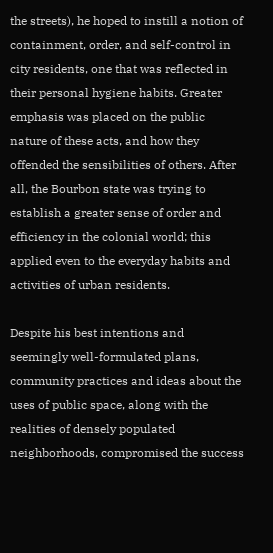the streets), he hoped to instill a notion of containment, order, and self-control in city residents, one that was reflected in their personal hygiene habits. Greater emphasis was placed on the public nature of these acts, and how they offended the sensibilities of others. After all, the Bourbon state was trying to establish a greater sense of order and efficiency in the colonial world; this applied even to the everyday habits and activities of urban residents.

Despite his best intentions and seemingly well-formulated plans, community practices and ideas about the uses of public space, along with the realities of densely populated neighborhoods, compromised the success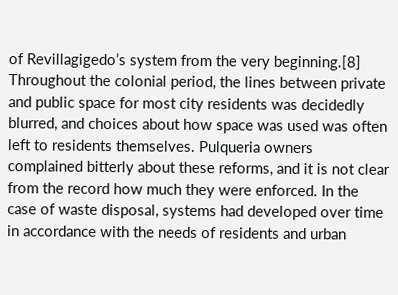of Revillagigedo’s system from the very beginning.[8] Throughout the colonial period, the lines between private and public space for most city residents was decidedly blurred, and choices about how space was used was often left to residents themselves. Pulqueria owners complained bitterly about these reforms, and it is not clear from the record how much they were enforced. In the case of waste disposal, systems had developed over time in accordance with the needs of residents and urban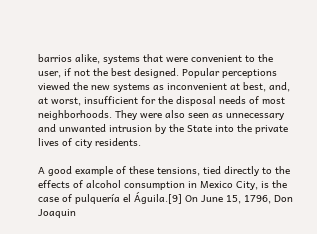barrios alike, systems that were convenient to the user, if not the best designed. Popular perceptions viewed the new systems as inconvenient at best, and, at worst, insufficient for the disposal needs of most neighborhoods. They were also seen as unnecessary and unwanted intrusion by the State into the private lives of city residents.

A good example of these tensions, tied directly to the effects of alcohol consumption in Mexico City, is the case of pulquería el Águila.[9] On June 15, 1796, Don Joaquin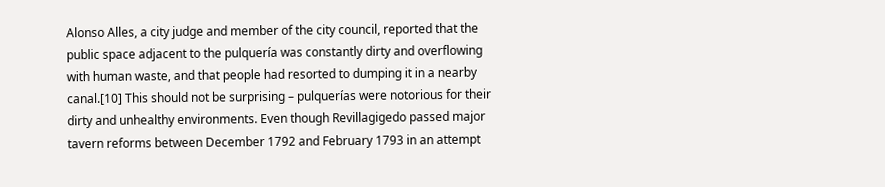Alonso Alles, a city judge and member of the city council, reported that the public space adjacent to the pulquería was constantly dirty and overflowing with human waste, and that people had resorted to dumping it in a nearby canal.[10] This should not be surprising – pulquerías were notorious for their dirty and unhealthy environments. Even though Revillagigedo passed major tavern reforms between December 1792 and February 1793 in an attempt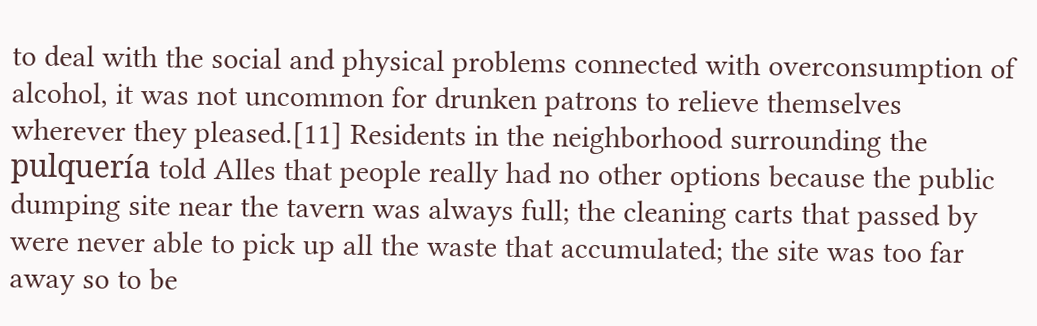to deal with the social and physical problems connected with overconsumption of alcohol, it was not uncommon for drunken patrons to relieve themselves wherever they pleased.[11] Residents in the neighborhood surrounding the pulquería told Alles that people really had no other options because the public dumping site near the tavern was always full; the cleaning carts that passed by were never able to pick up all the waste that accumulated; the site was too far away so to be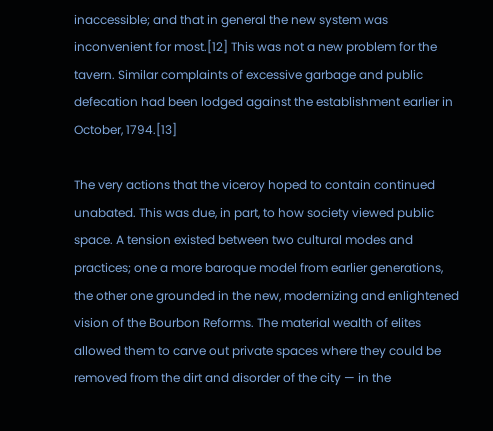inaccessible; and that in general the new system was inconvenient for most.[12] This was not a new problem for the tavern. Similar complaints of excessive garbage and public defecation had been lodged against the establishment earlier in October, 1794.[13]

The very actions that the viceroy hoped to contain continued unabated. This was due, in part, to how society viewed public space. A tension existed between two cultural modes and practices; one a more baroque model from earlier generations, the other one grounded in the new, modernizing and enlightened vision of the Bourbon Reforms. The material wealth of elites allowed them to carve out private spaces where they could be removed from the dirt and disorder of the city — in the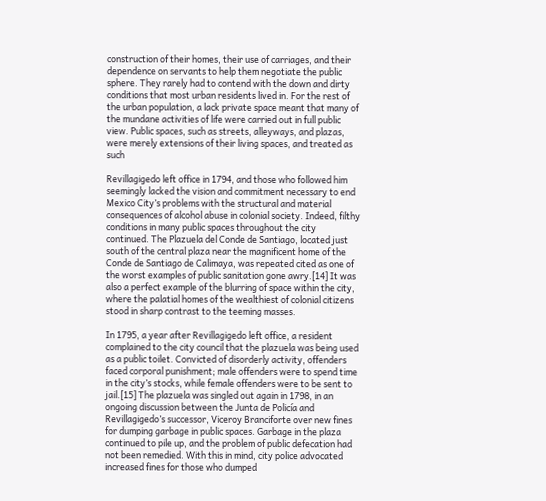construction of their homes, their use of carriages, and their dependence on servants to help them negotiate the public sphere. They rarely had to contend with the down and dirty conditions that most urban residents lived in. For the rest of the urban population, a lack private space meant that many of the mundane activities of life were carried out in full public view. Public spaces, such as streets, alleyways, and plazas, were merely extensions of their living spaces, and treated as such

Revillagigedo left office in 1794, and those who followed him seemingly lacked the vision and commitment necessary to end Mexico City’s problems with the structural and material consequences of alcohol abuse in colonial society. Indeed, filthy conditions in many public spaces throughout the city continued. The Plazuela del Conde de Santiago, located just south of the central plaza near the magnificent home of the Conde de Santiago de Calimaya, was repeated cited as one of the worst examples of public sanitation gone awry.[14] It was also a perfect example of the blurring of space within the city, where the palatial homes of the wealthiest of colonial citizens stood in sharp contrast to the teeming masses.

In 1795, a year after Revillagigedo left office, a resident complained to the city council that the plazuela was being used as a public toilet. Convicted of disorderly activity, offenders faced corporal punishment; male offenders were to spend time in the city’s stocks, while female offenders were to be sent to jail.[15] The plazuela was singled out again in 1798, in an ongoing discussion between the Junta de Policía and Revillagigedo’s successor, Viceroy Branciforte over new fines for dumping garbage in public spaces. Garbage in the plaza continued to pile up, and the problem of public defecation had not been remedied. With this in mind, city police advocated increased fines for those who dumped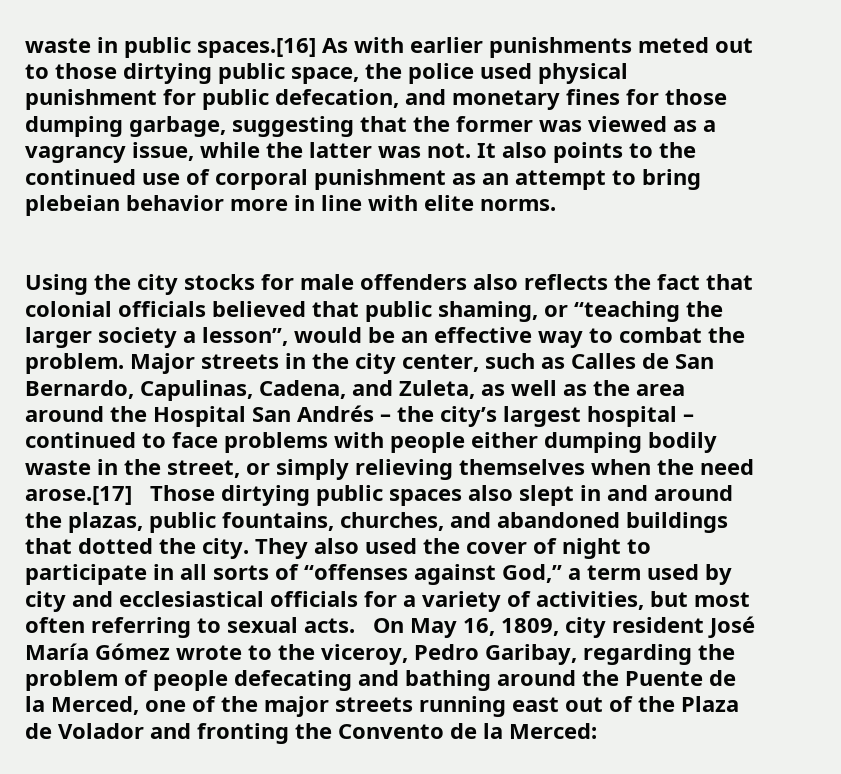waste in public spaces.[16] As with earlier punishments meted out to those dirtying public space, the police used physical punishment for public defecation, and monetary fines for those dumping garbage, suggesting that the former was viewed as a vagrancy issue, while the latter was not. It also points to the continued use of corporal punishment as an attempt to bring plebeian behavior more in line with elite norms.


Using the city stocks for male offenders also reflects the fact that colonial officials believed that public shaming, or “teaching the larger society a lesson”, would be an effective way to combat the problem. Major streets in the city center, such as Calles de San Bernardo, Capulinas, Cadena, and Zuleta, as well as the area around the Hospital San Andrés – the city’s largest hospital – continued to face problems with people either dumping bodily waste in the street, or simply relieving themselves when the need arose.[17]   Those dirtying public spaces also slept in and around the plazas, public fountains, churches, and abandoned buildings that dotted the city. They also used the cover of night to participate in all sorts of “offenses against God,” a term used by city and ecclesiastical officials for a variety of activities, but most often referring to sexual acts.   On May 16, 1809, city resident José María Gómez wrote to the viceroy, Pedro Garibay, regarding the problem of people defecating and bathing around the Puente de la Merced, one of the major streets running east out of the Plaza de Volador and fronting the Convento de la Merced: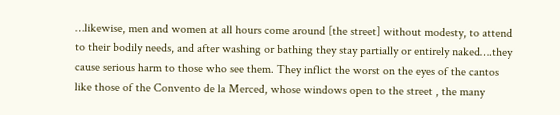…likewise, men and women at all hours come around [the street] without modesty, to attend to their bodily needs, and after washing or bathing they stay partially or entirely naked….they cause serious harm to those who see them. They inflict the worst on the eyes of the cantos like those of the Convento de la Merced, whose windows open to the street , the many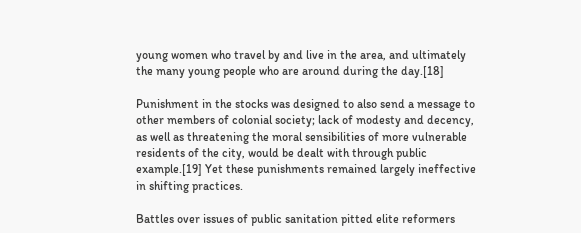young women who travel by and live in the area, and ultimately the many young people who are around during the day.[18]

Punishment in the stocks was designed to also send a message to other members of colonial society; lack of modesty and decency, as well as threatening the moral sensibilities of more vulnerable residents of the city, would be dealt with through public example.[19] Yet these punishments remained largely ineffective in shifting practices.

Battles over issues of public sanitation pitted elite reformers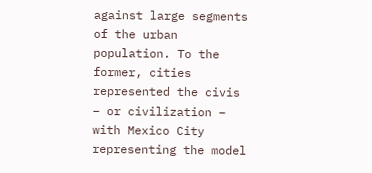against large segments of the urban population. To the former, cities represented the civis – or civilization – with Mexico City representing the model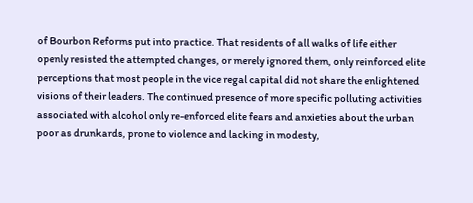of Bourbon Reforms put into practice. That residents of all walks of life either openly resisted the attempted changes, or merely ignored them, only reinforced elite perceptions that most people in the vice regal capital did not share the enlightened visions of their leaders. The continued presence of more specific polluting activities associated with alcohol only re-enforced elite fears and anxieties about the urban poor as drunkards, prone to violence and lacking in modesty,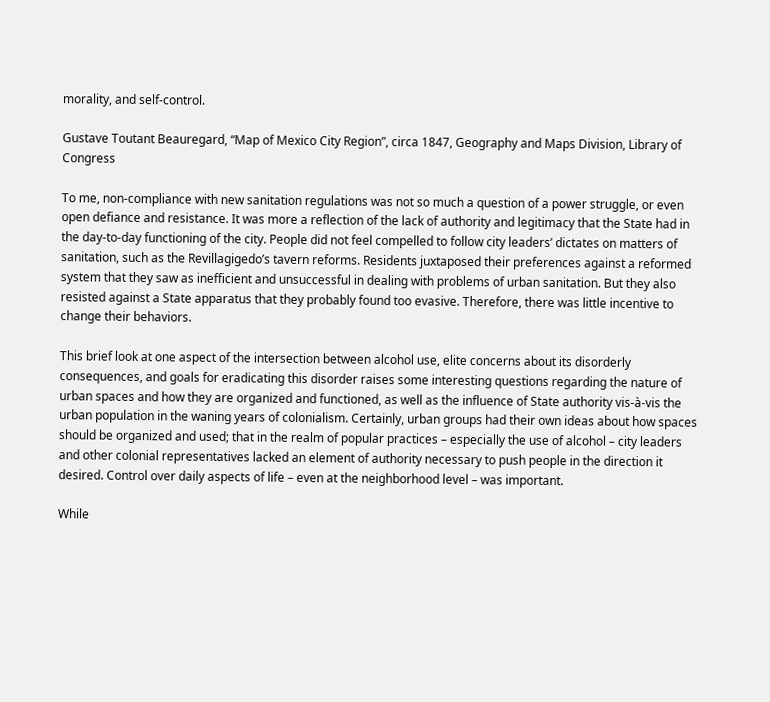morality, and self-control.

Gustave Toutant Beauregard, “Map of Mexico City Region”, circa 1847, Geography and Maps Division, Library of Congress

To me, non-compliance with new sanitation regulations was not so much a question of a power struggle, or even open defiance and resistance. It was more a reflection of the lack of authority and legitimacy that the State had in the day-to-day functioning of the city. People did not feel compelled to follow city leaders’ dictates on matters of sanitation, such as the Revillagigedo’s tavern reforms. Residents juxtaposed their preferences against a reformed system that they saw as inefficient and unsuccessful in dealing with problems of urban sanitation. But they also resisted against a State apparatus that they probably found too evasive. Therefore, there was little incentive to change their behaviors.

This brief look at one aspect of the intersection between alcohol use, elite concerns about its disorderly consequences, and goals for eradicating this disorder raises some interesting questions regarding the nature of urban spaces and how they are organized and functioned, as well as the influence of State authority vis-à-vis the urban population in the waning years of colonialism. Certainly, urban groups had their own ideas about how spaces should be organized and used; that in the realm of popular practices – especially the use of alcohol – city leaders and other colonial representatives lacked an element of authority necessary to push people in the direction it desired. Control over daily aspects of life – even at the neighborhood level – was important.

While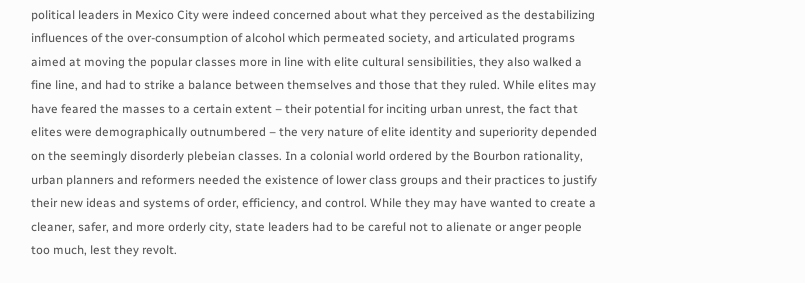political leaders in Mexico City were indeed concerned about what they perceived as the destabilizing influences of the over-consumption of alcohol which permeated society, and articulated programs aimed at moving the popular classes more in line with elite cultural sensibilities, they also walked a fine line, and had to strike a balance between themselves and those that they ruled. While elites may have feared the masses to a certain extent – their potential for inciting urban unrest, the fact that elites were demographically outnumbered – the very nature of elite identity and superiority depended on the seemingly disorderly plebeian classes. In a colonial world ordered by the Bourbon rationality, urban planners and reformers needed the existence of lower class groups and their practices to justify their new ideas and systems of order, efficiency, and control. While they may have wanted to create a cleaner, safer, and more orderly city, state leaders had to be careful not to alienate or anger people too much, lest they revolt.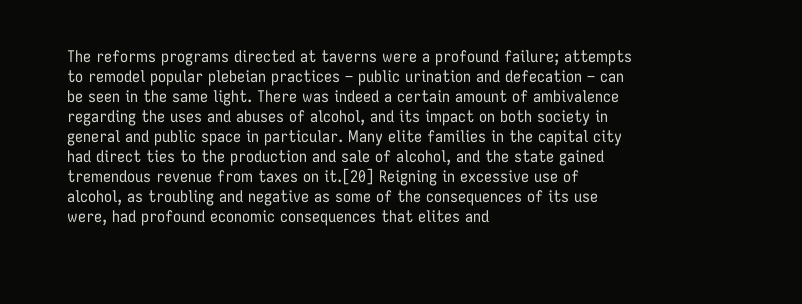The reforms programs directed at taverns were a profound failure; attempts to remodel popular plebeian practices – public urination and defecation – can be seen in the same light. There was indeed a certain amount of ambivalence regarding the uses and abuses of alcohol, and its impact on both society in general and public space in particular. Many elite families in the capital city had direct ties to the production and sale of alcohol, and the state gained tremendous revenue from taxes on it.[20] Reigning in excessive use of alcohol, as troubling and negative as some of the consequences of its use were, had profound economic consequences that elites and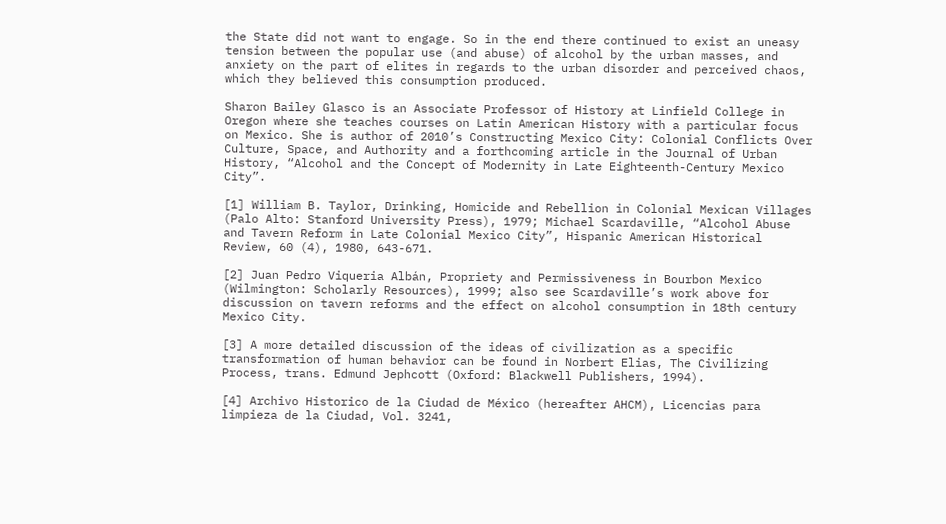the State did not want to engage. So in the end there continued to exist an uneasy tension between the popular use (and abuse) of alcohol by the urban masses, and anxiety on the part of elites in regards to the urban disorder and perceived chaos, which they believed this consumption produced.

Sharon Bailey Glasco is an Associate Professor of History at Linfield College in Oregon where she teaches courses on Latin American History with a particular focus on Mexico. She is author of 2010’s Constructing Mexico City: Colonial Conflicts Over Culture, Space, and Authority and a forthcoming article in the Journal of Urban History, “Alcohol and the Concept of Modernity in Late Eighteenth-Century Mexico City”.

[1] William B. Taylor, Drinking, Homicide and Rebellion in Colonial Mexican Villages (Palo Alto: Stanford University Press), 1979; Michael Scardaville, “Alcohol Abuse and Tavern Reform in Late Colonial Mexico City”, Hispanic American Historical Review, 60 (4), 1980, 643-671.

[2] Juan Pedro Viqueria Albán, Propriety and Permissiveness in Bourbon Mexico (Wilmington: Scholarly Resources), 1999; also see Scardaville’s work above for discussion on tavern reforms and the effect on alcohol consumption in 18th century Mexico City.

[3] A more detailed discussion of the ideas of civilization as a specific transformation of human behavior can be found in Norbert Elias, The Civilizing Process, trans. Edmund Jephcott (Oxford: Blackwell Publishers, 1994).

[4] Archivo Historico de la Ciudad de México (hereafter AHCM), Licencias para limpieza de la Ciudad, Vol. 3241,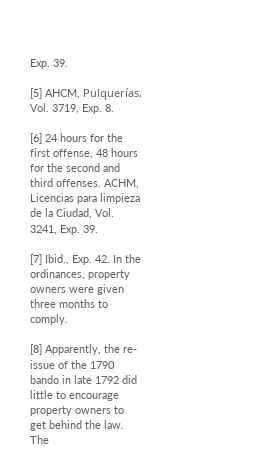Exp. 39.

[5] AHCM, Pulquerías, Vol. 3719, Exp. 8.

[6] 24 hours for the first offense, 48 hours for the second and third offenses. ACHM, Licencias para limpieza de la Ciudad, Vol. 3241, Exp. 39.

[7] Ibid., Exp. 42. In the ordinances, property owners were given three months to comply.

[8] Apparently, the re-issue of the 1790 bando in late 1792 did little to encourage property owners to get behind the law. The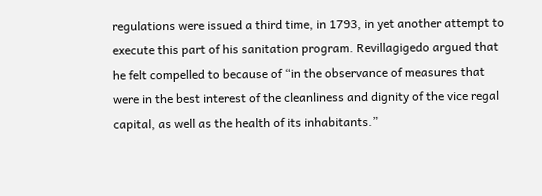regulations were issued a third time, in 1793, in yet another attempt to execute this part of his sanitation program. Revillagigedo argued that he felt compelled to because of “in the observance of measures that were in the best interest of the cleanliness and dignity of the vice regal capital, as well as the health of its inhabitants.”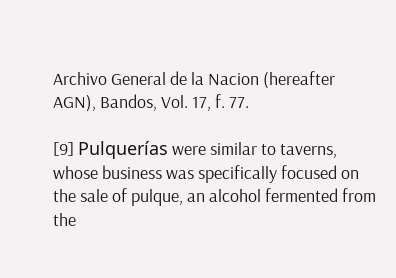Archivo General de la Nacion (hereafter AGN), Bandos, Vol. 17, f. 77.

[9] Pulquerías were similar to taverns, whose business was specifically focused on the sale of pulque, an alcohol fermented from the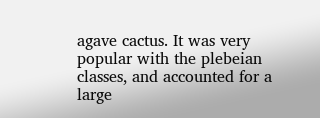agave cactus. It was very popular with the plebeian classes, and accounted for a large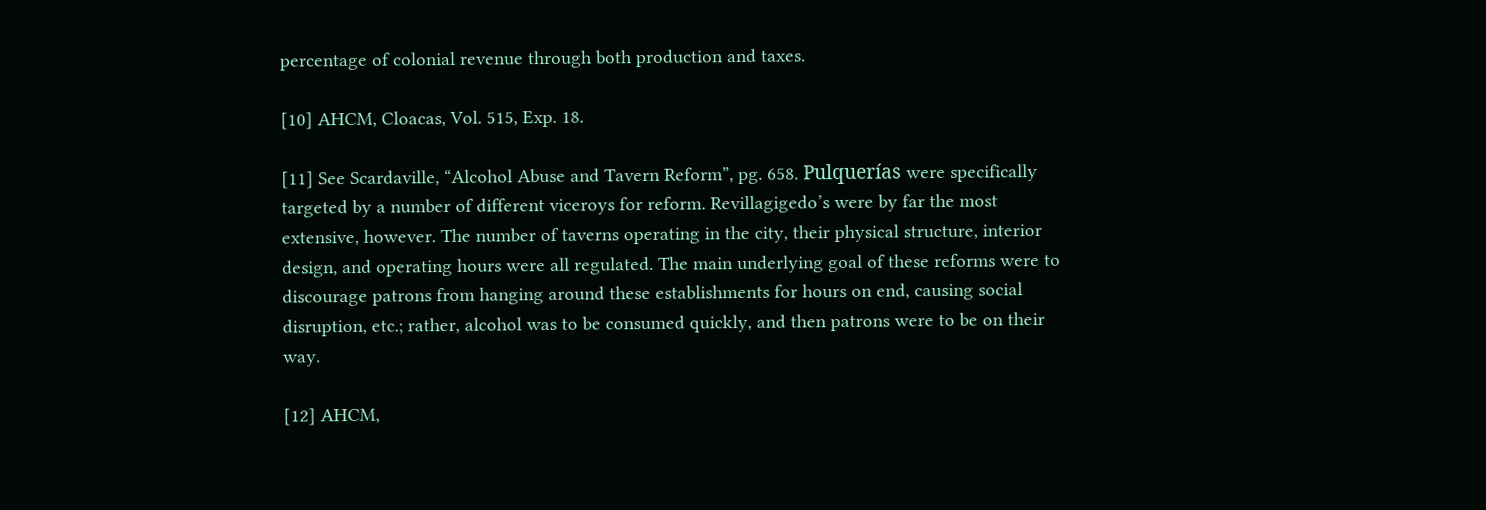percentage of colonial revenue through both production and taxes.

[10] AHCM, Cloacas, Vol. 515, Exp. 18.

[11] See Scardaville, “Alcohol Abuse and Tavern Reform”, pg. 658. Pulquerías were specifically targeted by a number of different viceroys for reform. Revillagigedo’s were by far the most extensive, however. The number of taverns operating in the city, their physical structure, interior design, and operating hours were all regulated. The main underlying goal of these reforms were to discourage patrons from hanging around these establishments for hours on end, causing social disruption, etc.; rather, alcohol was to be consumed quickly, and then patrons were to be on their way.

[12] AHCM,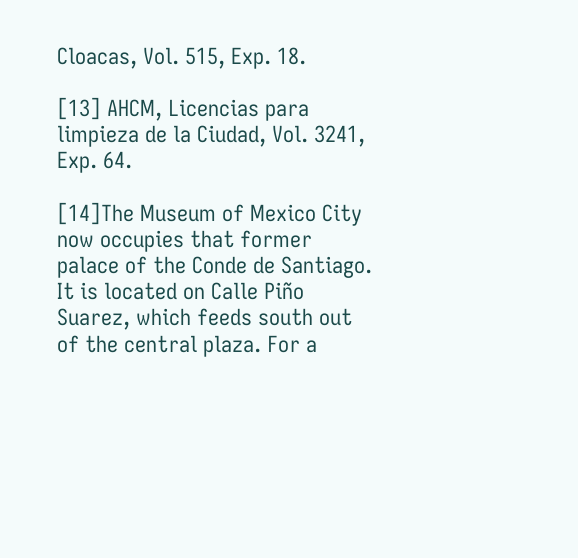Cloacas, Vol. 515, Exp. 18.

[13] AHCM, Licencias para limpieza de la Ciudad, Vol. 3241, Exp. 64.

[14]The Museum of Mexico City now occupies that former palace of the Conde de Santiago. It is located on Calle Piño Suarez, which feeds south out of the central plaza. For a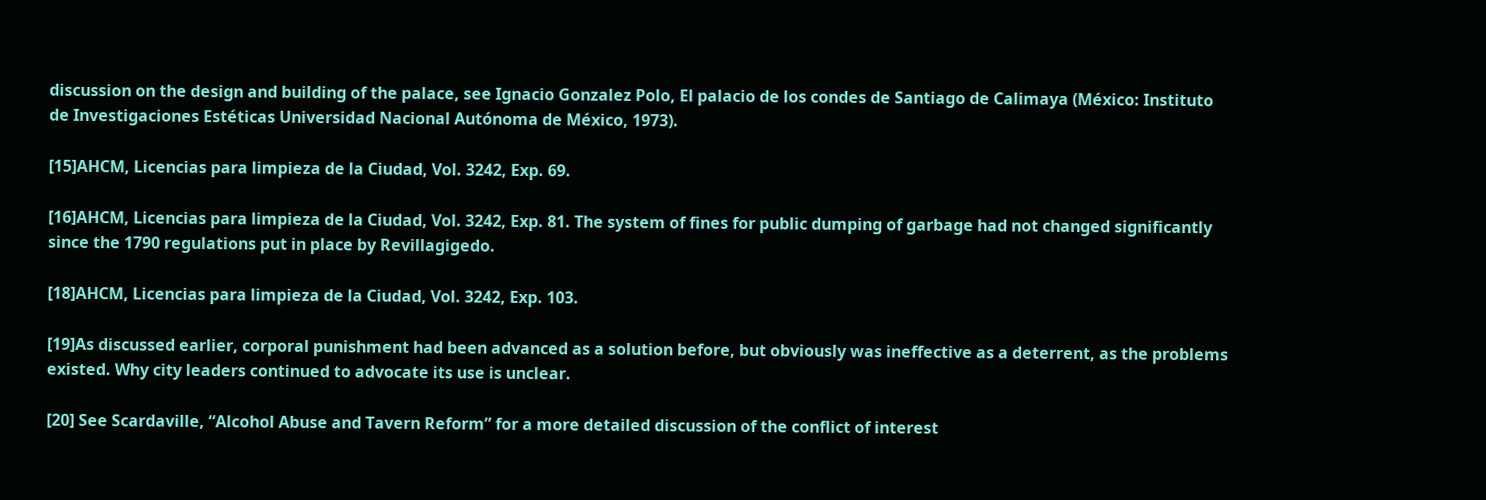discussion on the design and building of the palace, see Ignacio Gonzalez Polo, El palacio de los condes de Santiago de Calimaya (México: Instituto de Investigaciones Estéticas Universidad Nacional Autónoma de México, 1973).

[15]AHCM, Licencias para limpieza de la Ciudad, Vol. 3242, Exp. 69.

[16]AHCM, Licencias para limpieza de la Ciudad, Vol. 3242, Exp. 81. The system of fines for public dumping of garbage had not changed significantly since the 1790 regulations put in place by Revillagigedo.

[18]AHCM, Licencias para limpieza de la Ciudad, Vol. 3242, Exp. 103.

[19]As discussed earlier, corporal punishment had been advanced as a solution before, but obviously was ineffective as a deterrent, as the problems existed. Why city leaders continued to advocate its use is unclear.

[20] See Scardaville, “Alcohol Abuse and Tavern Reform” for a more detailed discussion of the conflict of interest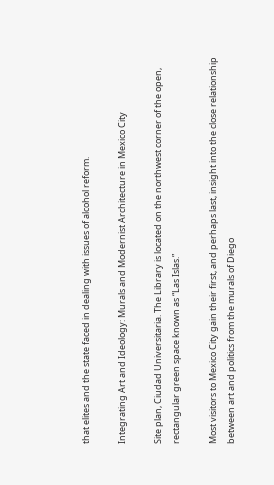that elites and the state faced in dealing with issues of alcohol reform.

Integrating Art and Ideology: Murals and Modernist Architecture in Mexico City

Site plan, Ciudad Universitaria. The Library is located on the northwest corner of the open, rectangular green space known as “Las Islas.”

Most visitors to Mexico City gain their first, and perhaps last, insight into the close relationship between art and politics from the murals of Diego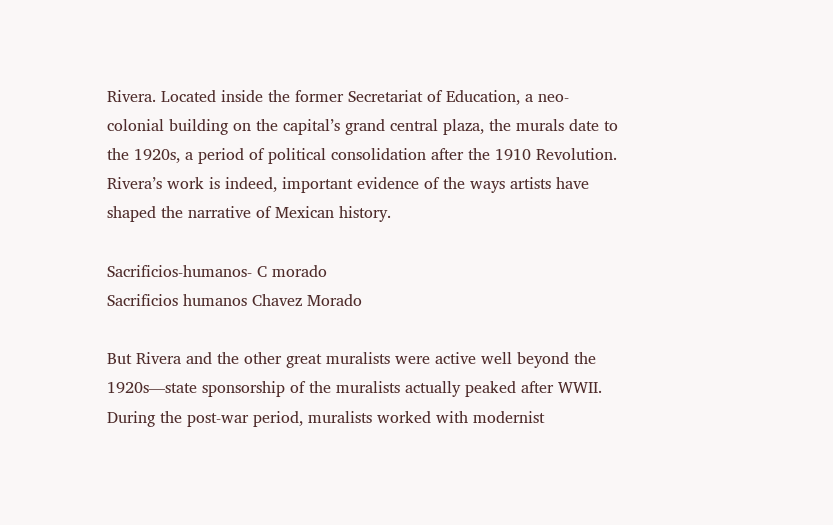Rivera. Located inside the former Secretariat of Education, a neo-colonial building on the capital’s grand central plaza, the murals date to the 1920s, a period of political consolidation after the 1910 Revolution. Rivera’s work is indeed, important evidence of the ways artists have shaped the narrative of Mexican history.

Sacrificios-humanos- C morado
Sacrificios humanos Chavez Morado

But Rivera and the other great muralists were active well beyond the 1920s—state sponsorship of the muralists actually peaked after WWII. During the post-war period, muralists worked with modernist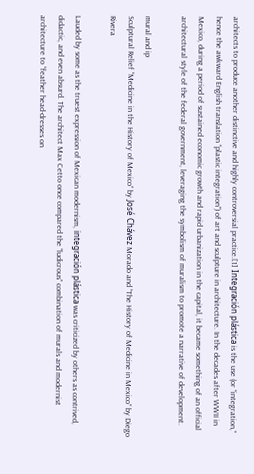architects to produce another distinctive and highly controversial practice.[1] Integración plástica is the use (or “integration,” hence the awkward English translation “plastic integration”) of art and sculpture in architecture. In the decades after WWII in Mexico, during a period of sustained economic growth and rapid urbanization in the capital, it became something of an official architectural style of the federal government, leveraging the symbolism of muralism to promote a narrative of development.

mural and ip
Sculptural Relief “Medicine in the History of Mexico” by José Chávez Morado and “The History of Medicine in Mexico” by Diego Rivera

Lauded by some as the truest expression of Mexican modernism, integración plástica was criticized by others as contrived, didactic, and even absurd. The architect Max Cetto once compared the “ludicrous” combination of murals and modernist architecture to “feather head-dresses on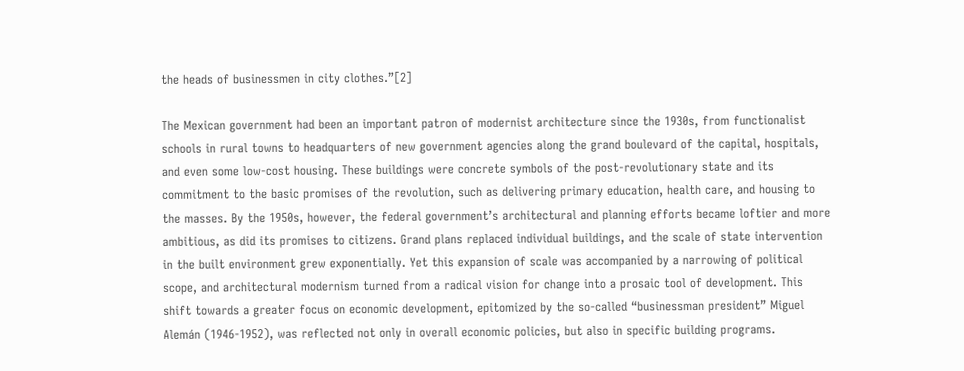the heads of businessmen in city clothes.”[2]

The Mexican government had been an important patron of modernist architecture since the 1930s, from functionalist schools in rural towns to headquarters of new government agencies along the grand boulevard of the capital, hospitals, and even some low-cost housing. These buildings were concrete symbols of the post-revolutionary state and its commitment to the basic promises of the revolution, such as delivering primary education, health care, and housing to the masses. By the 1950s, however, the federal government’s architectural and planning efforts became loftier and more ambitious, as did its promises to citizens. Grand plans replaced individual buildings, and the scale of state intervention in the built environment grew exponentially. Yet this expansion of scale was accompanied by a narrowing of political scope, and architectural modernism turned from a radical vision for change into a prosaic tool of development. This shift towards a greater focus on economic development, epitomized by the so-called “businessman president” Miguel Alemán (1946-1952), was reflected not only in overall economic policies, but also in specific building programs.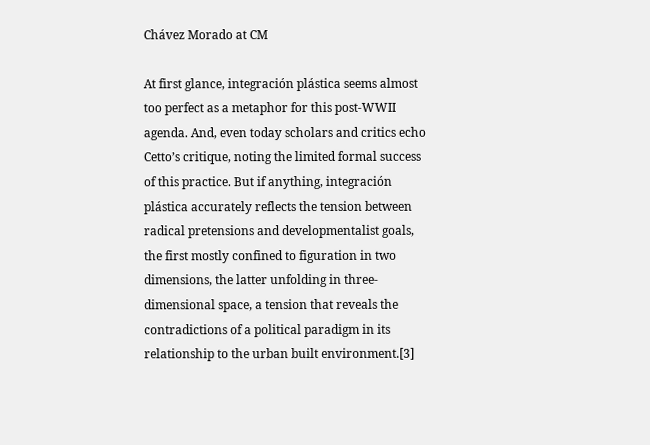Chávez Morado at CM

At first glance, integración plástica seems almost too perfect as a metaphor for this post-WWII agenda. And, even today scholars and critics echo Cetto’s critique, noting the limited formal success of this practice. But if anything, integración plástica accurately reflects the tension between radical pretensions and developmentalist goals, the first mostly confined to figuration in two dimensions, the latter unfolding in three-dimensional space, a tension that reveals the contradictions of a political paradigm in its relationship to the urban built environment.[3]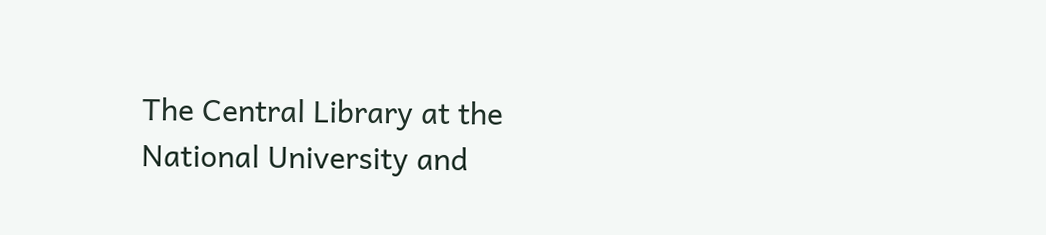The Central Library at the National University and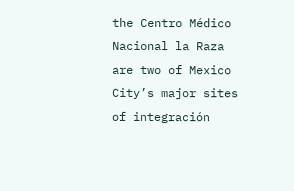the Centro Médico Nacional la Raza are two of Mexico City’s major sites of integración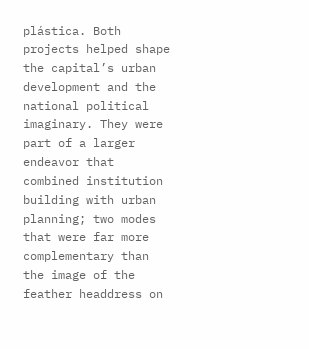plástica. Both projects helped shape the capital’s urban development and the national political imaginary. They were part of a larger endeavor that combined institution building with urban planning; two modes that were far more complementary than the image of the feather headdress on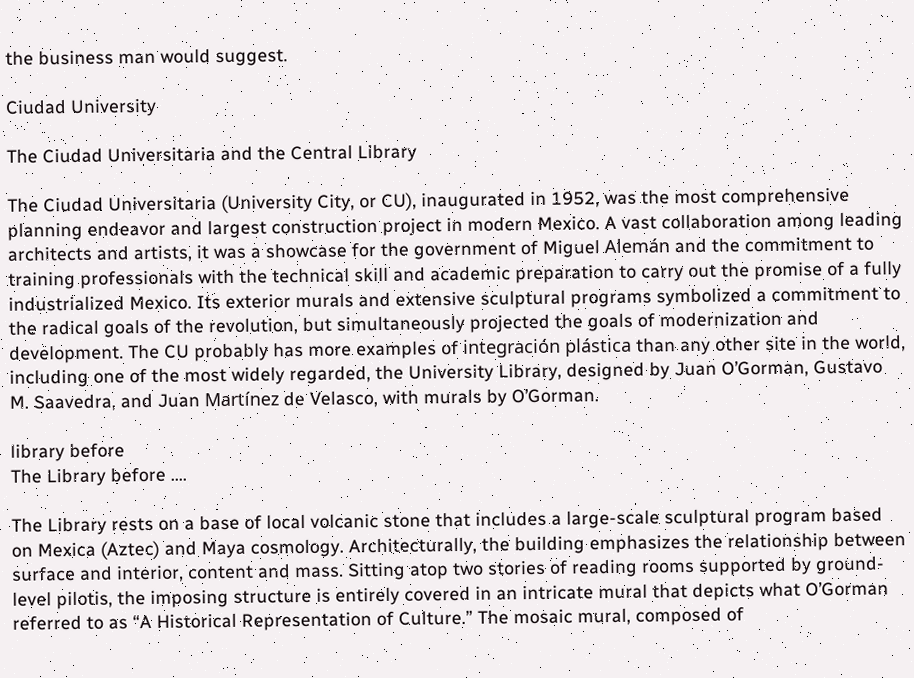the business man would suggest.

Ciudad University

The Ciudad Universitaria and the Central Library

The Ciudad Universitaria (University City, or CU), inaugurated in 1952, was the most comprehensive planning endeavor and largest construction project in modern Mexico. A vast collaboration among leading architects and artists, it was a showcase for the government of Miguel Alemán and the commitment to training professionals with the technical skill and academic preparation to carry out the promise of a fully industrialized Mexico. Its exterior murals and extensive sculptural programs symbolized a commitment to the radical goals of the revolution, but simultaneously projected the goals of modernization and development. The CU probably has more examples of integración plástica than any other site in the world, including one of the most widely regarded, the University Library, designed by Juan O’Gorman, Gustavo M. Saavedra, and Juan Martínez de Velasco, with murals by O’Gorman.

library before
The Library before ….

The Library rests on a base of local volcanic stone that includes a large-scale sculptural program based on Mexica (Aztec) and Maya cosmology. Architecturally, the building emphasizes the relationship between surface and interior, content and mass. Sitting atop two stories of reading rooms supported by ground-level pilotis, the imposing structure is entirely covered in an intricate mural that depicts what O’Gorman referred to as “A Historical Representation of Culture.” The mosaic mural, composed of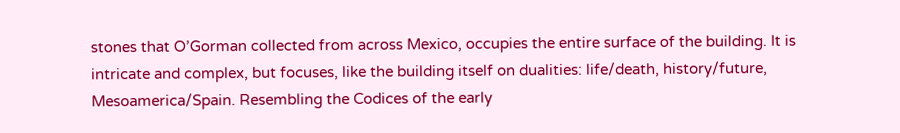stones that O’Gorman collected from across Mexico, occupies the entire surface of the building. It is intricate and complex, but focuses, like the building itself on dualities: life/death, history/future, Mesoamerica/Spain. Resembling the Codices of the early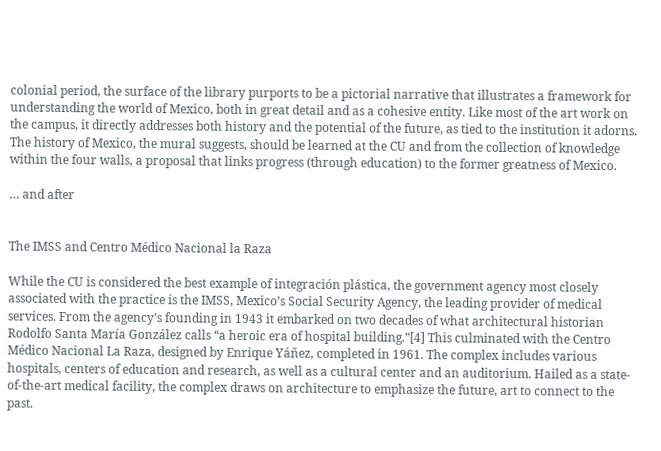colonial period, the surface of the library purports to be a pictorial narrative that illustrates a framework for understanding the world of Mexico, both in great detail and as a cohesive entity. Like most of the art work on the campus, it directly addresses both history and the potential of the future, as tied to the institution it adorns. The history of Mexico, the mural suggests, should be learned at the CU and from the collection of knowledge within the four walls, a proposal that links progress (through education) to the former greatness of Mexico.

… and after


The IMSS and Centro Médico Nacional la Raza

While the CU is considered the best example of integración plástica, the government agency most closely associated with the practice is the IMSS, Mexico’s Social Security Agency, the leading provider of medical services. From the agency’s founding in 1943 it embarked on two decades of what architectural historian Rodolfo Santa María González calls “a heroic era of hospital building.”[4] This culminated with the Centro Médico Nacional La Raza, designed by Enrique Yáñez, completed in 1961. The complex includes various hospitals, centers of education and research, as well as a cultural center and an auditorium. Hailed as a state-of-the-art medical facility, the complex draws on architecture to emphasize the future, art to connect to the past.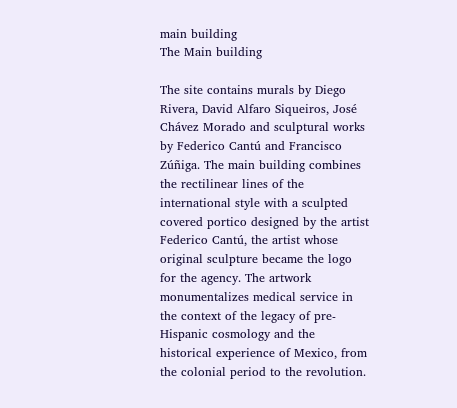main building
The Main building

The site contains murals by Diego Rivera, David Alfaro Siqueiros, José Chávez Morado and sculptural works by Federico Cantú and Francisco Zúñiga. The main building combines the rectilinear lines of the international style with a sculpted covered portico designed by the artist Federico Cantú, the artist whose original sculpture became the logo for the agency. The artwork monumentalizes medical service in the context of the legacy of pre-Hispanic cosmology and the historical experience of Mexico, from the colonial period to the revolution.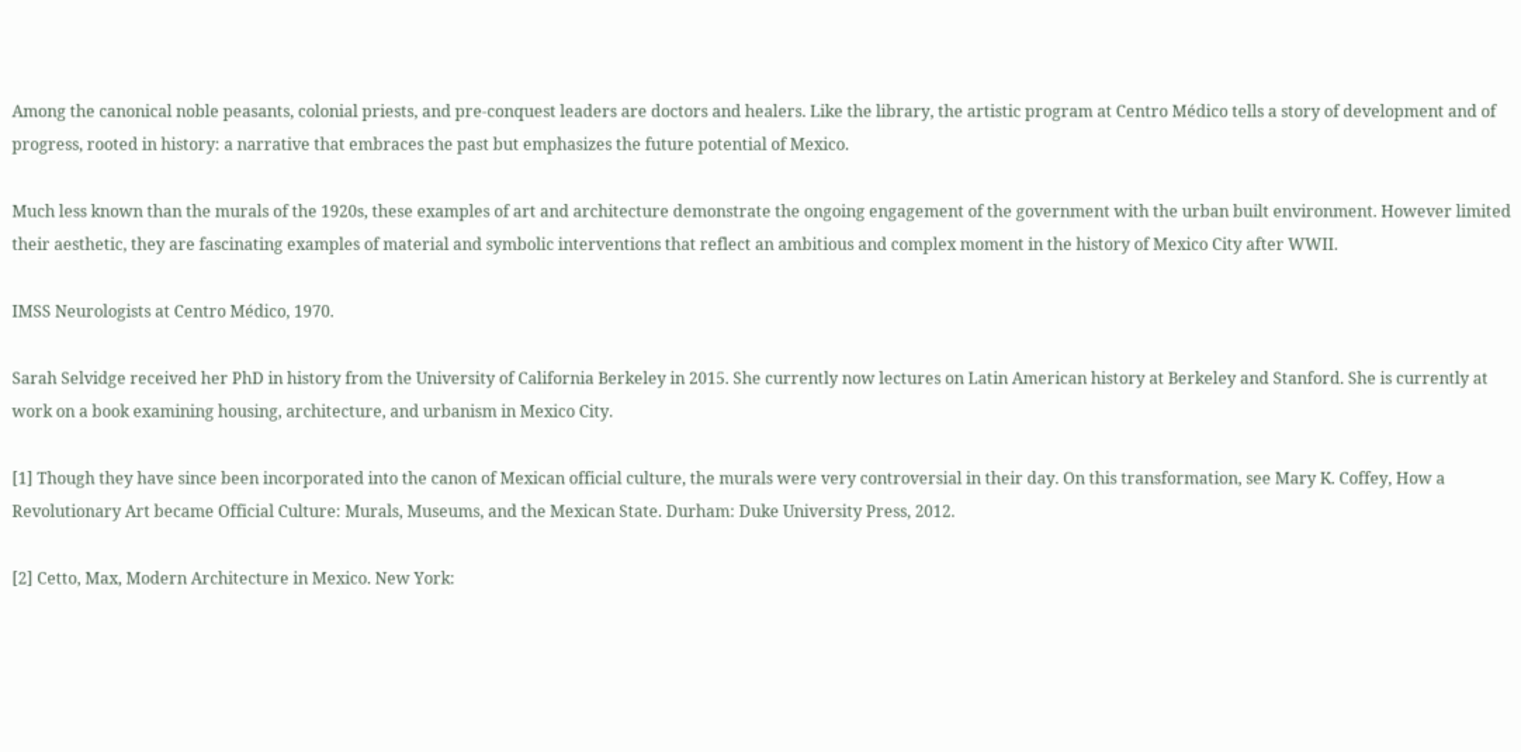Among the canonical noble peasants, colonial priests, and pre-conquest leaders are doctors and healers. Like the library, the artistic program at Centro Médico tells a story of development and of progress, rooted in history: a narrative that embraces the past but emphasizes the future potential of Mexico.

Much less known than the murals of the 1920s, these examples of art and architecture demonstrate the ongoing engagement of the government with the urban built environment. However limited their aesthetic, they are fascinating examples of material and symbolic interventions that reflect an ambitious and complex moment in the history of Mexico City after WWII.

IMSS Neurologists at Centro Médico, 1970.

Sarah Selvidge received her PhD in history from the University of California Berkeley in 2015. She currently now lectures on Latin American history at Berkeley and Stanford. She is currently at work on a book examining housing, architecture, and urbanism in Mexico City.

[1] Though they have since been incorporated into the canon of Mexican official culture, the murals were very controversial in their day. On this transformation, see Mary K. Coffey, How a Revolutionary Art became Official Culture: Murals, Museums, and the Mexican State. Durham: Duke University Press, 2012.

[2] Cetto, Max, Modern Architecture in Mexico. New York: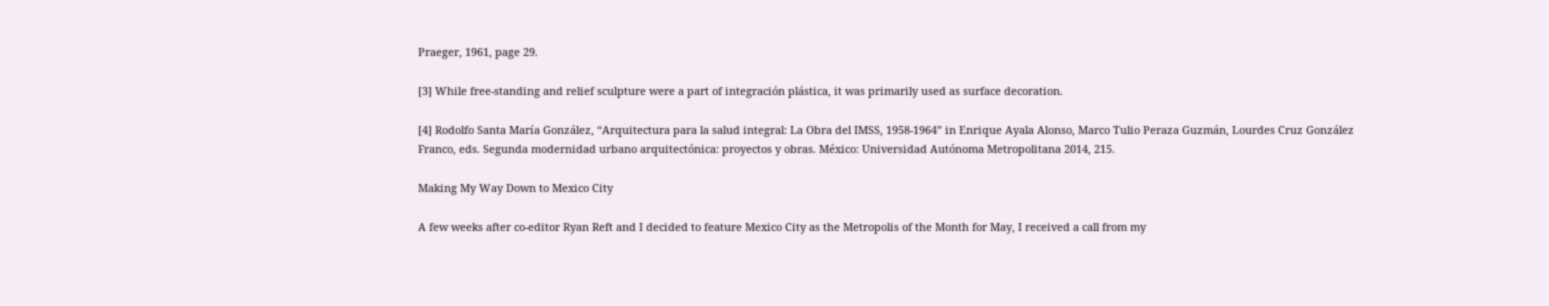Praeger, 1961, page 29.

[3] While free-standing and relief sculpture were a part of integración plástica, it was primarily used as surface decoration.

[4] Rodolfo Santa María González, “Arquitectura para la salud integral: La Obra del IMSS, 1958-1964” in Enrique Ayala Alonso, Marco Tulio Peraza Guzmán, Lourdes Cruz González Franco, eds. Segunda modernidad urbano arquitectónica: proyectos y obras. México: Universidad Autónoma Metropolitana 2014, 215.

Making My Way Down to Mexico City

A few weeks after co-editor Ryan Reft and I decided to feature Mexico City as the Metropolis of the Month for May, I received a call from my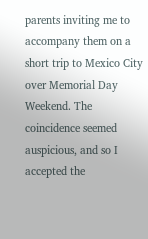parents inviting me to accompany them on a short trip to Mexico City over Memorial Day Weekend. The coincidence seemed auspicious, and so I accepted the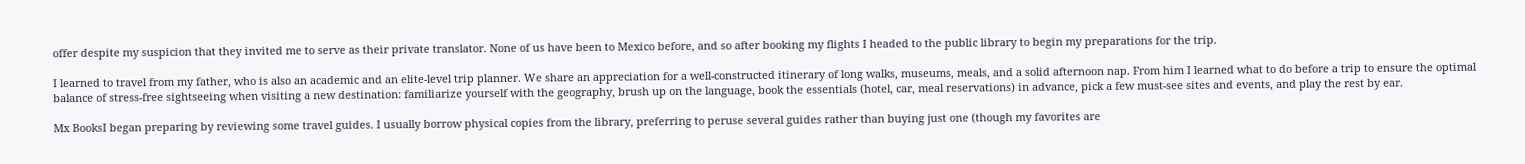offer despite my suspicion that they invited me to serve as their private translator. None of us have been to Mexico before, and so after booking my flights I headed to the public library to begin my preparations for the trip.

I learned to travel from my father, who is also an academic and an elite-level trip planner. We share an appreciation for a well-constructed itinerary of long walks, museums, meals, and a solid afternoon nap. From him I learned what to do before a trip to ensure the optimal balance of stress-free sightseeing when visiting a new destination: familiarize yourself with the geography, brush up on the language, book the essentials (hotel, car, meal reservations) in advance, pick a few must-see sites and events, and play the rest by ear.

Mx BooksI began preparing by reviewing some travel guides. I usually borrow physical copies from the library, preferring to peruse several guides rather than buying just one (though my favorites are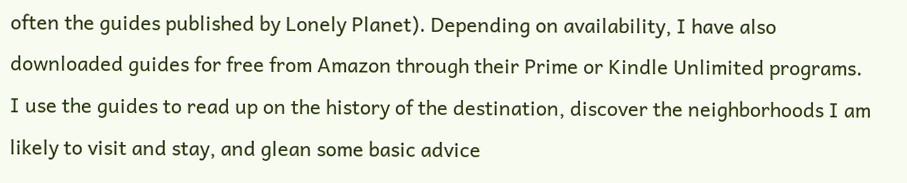often the guides published by Lonely Planet). Depending on availability, I have also downloaded guides for free from Amazon through their Prime or Kindle Unlimited programs. I use the guides to read up on the history of the destination, discover the neighborhoods I am likely to visit and stay, and glean some basic advice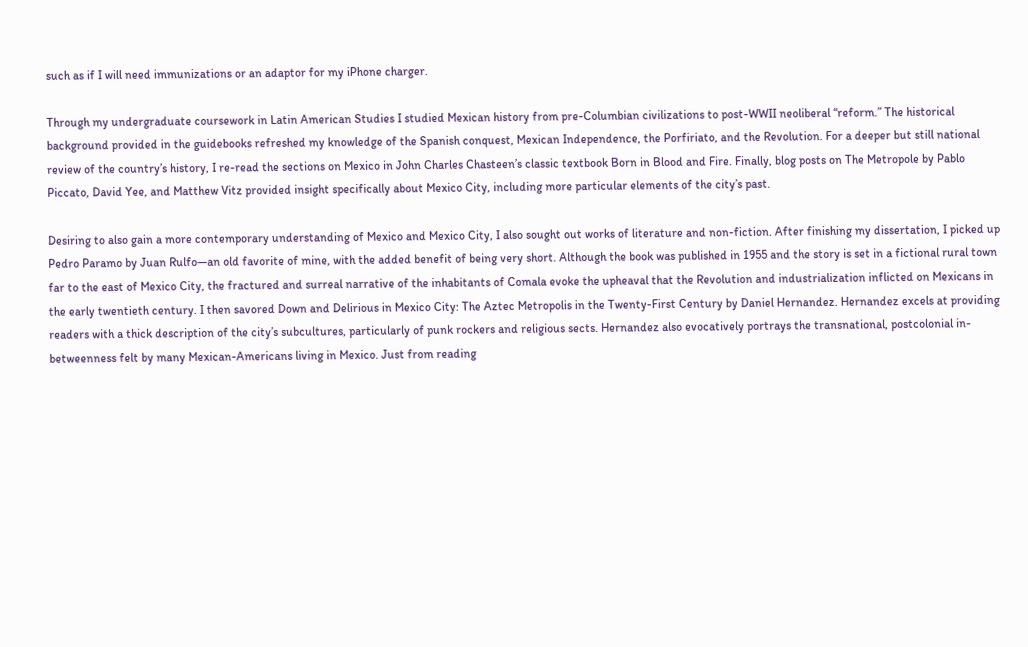such as if I will need immunizations or an adaptor for my iPhone charger.

Through my undergraduate coursework in Latin American Studies I studied Mexican history from pre-Columbian civilizations to post-WWII neoliberal “reform.” The historical background provided in the guidebooks refreshed my knowledge of the Spanish conquest, Mexican Independence, the Porfiriato, and the Revolution. For a deeper but still national review of the country’s history, I re-read the sections on Mexico in John Charles Chasteen’s classic textbook Born in Blood and Fire. Finally, blog posts on The Metropole by Pablo Piccato, David Yee, and Matthew Vitz provided insight specifically about Mexico City, including more particular elements of the city’s past.

Desiring to also gain a more contemporary understanding of Mexico and Mexico City, I also sought out works of literature and non-fiction. After finishing my dissertation, I picked up Pedro Paramo by Juan Rulfo—an old favorite of mine, with the added benefit of being very short. Although the book was published in 1955 and the story is set in a fictional rural town far to the east of Mexico City, the fractured and surreal narrative of the inhabitants of Comala evoke the upheaval that the Revolution and industrialization inflicted on Mexicans in the early twentieth century. I then savored Down and Delirious in Mexico City: The Aztec Metropolis in the Twenty-First Century by Daniel Hernandez. Hernandez excels at providing readers with a thick description of the city’s subcultures, particularly of punk rockers and religious sects. Hernandez also evocatively portrays the transnational, postcolonial in-betweenness felt by many Mexican-Americans living in Mexico. Just from reading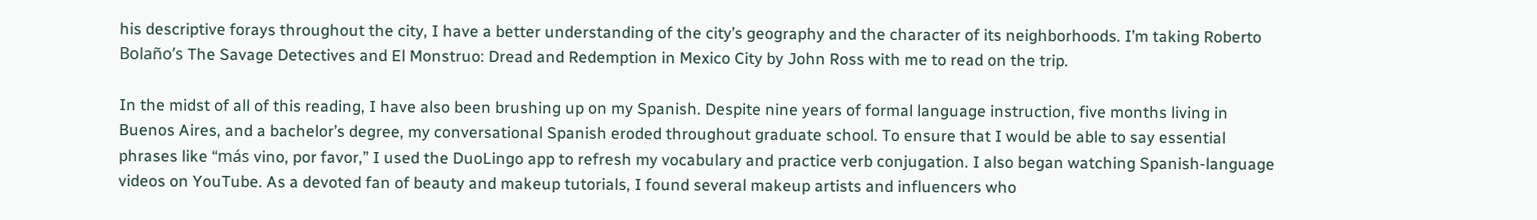his descriptive forays throughout the city, I have a better understanding of the city’s geography and the character of its neighborhoods. I’m taking Roberto Bolaño’s The Savage Detectives and El Monstruo: Dread and Redemption in Mexico City by John Ross with me to read on the trip.

In the midst of all of this reading, I have also been brushing up on my Spanish. Despite nine years of formal language instruction, five months living in Buenos Aires, and a bachelor’s degree, my conversational Spanish eroded throughout graduate school. To ensure that I would be able to say essential phrases like “más vino, por favor,” I used the DuoLingo app to refresh my vocabulary and practice verb conjugation. I also began watching Spanish-language videos on YouTube. As a devoted fan of beauty and makeup tutorials, I found several makeup artists and influencers who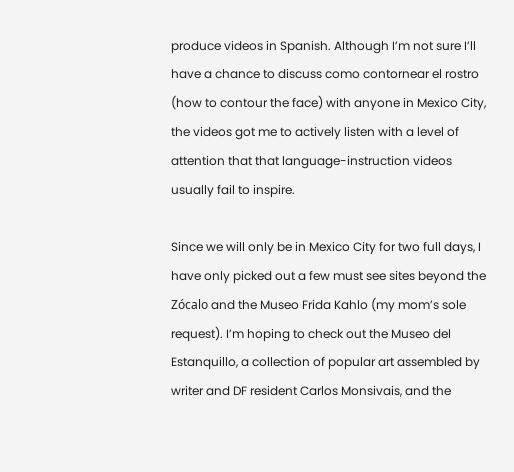produce videos in Spanish. Although I’m not sure I’ll have a chance to discuss como contornear el rostro (how to contour the face) with anyone in Mexico City, the videos got me to actively listen with a level of attention that that language-instruction videos usually fail to inspire.

Since we will only be in Mexico City for two full days, I have only picked out a few must see sites beyond the Zócalo and the Museo Frida Kahlo (my mom’s sole request). I’m hoping to check out the Museo del Estanquillo, a collection of popular art assembled by writer and DF resident Carlos Monsivais, and the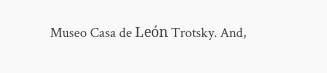Museo Casa de León Trotsky. And,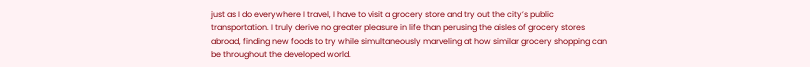just as I do everywhere I travel, I have to visit a grocery store and try out the city’s public transportation. I truly derive no greater pleasure in life than perusing the aisles of grocery stores abroad, finding new foods to try while simultaneously marveling at how similar grocery shopping can be throughout the developed world.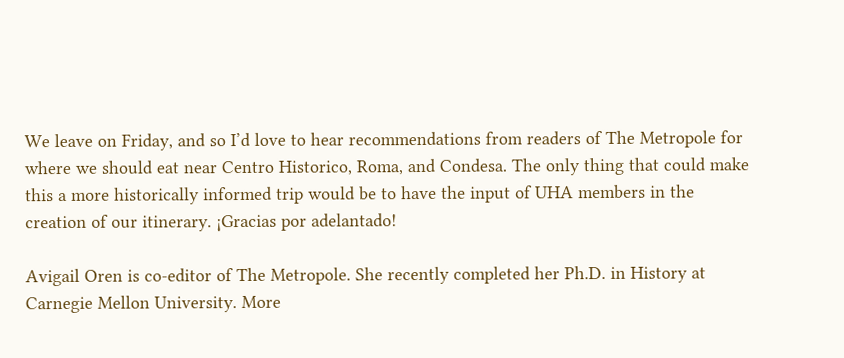We leave on Friday, and so I’d love to hear recommendations from readers of The Metropole for where we should eat near Centro Historico, Roma, and Condesa. The only thing that could make this a more historically informed trip would be to have the input of UHA members in the creation of our itinerary. ¡Gracias por adelantado!

Avigail Oren is co-editor of The Metropole. She recently completed her Ph.D. in History at Carnegie Mellon University. More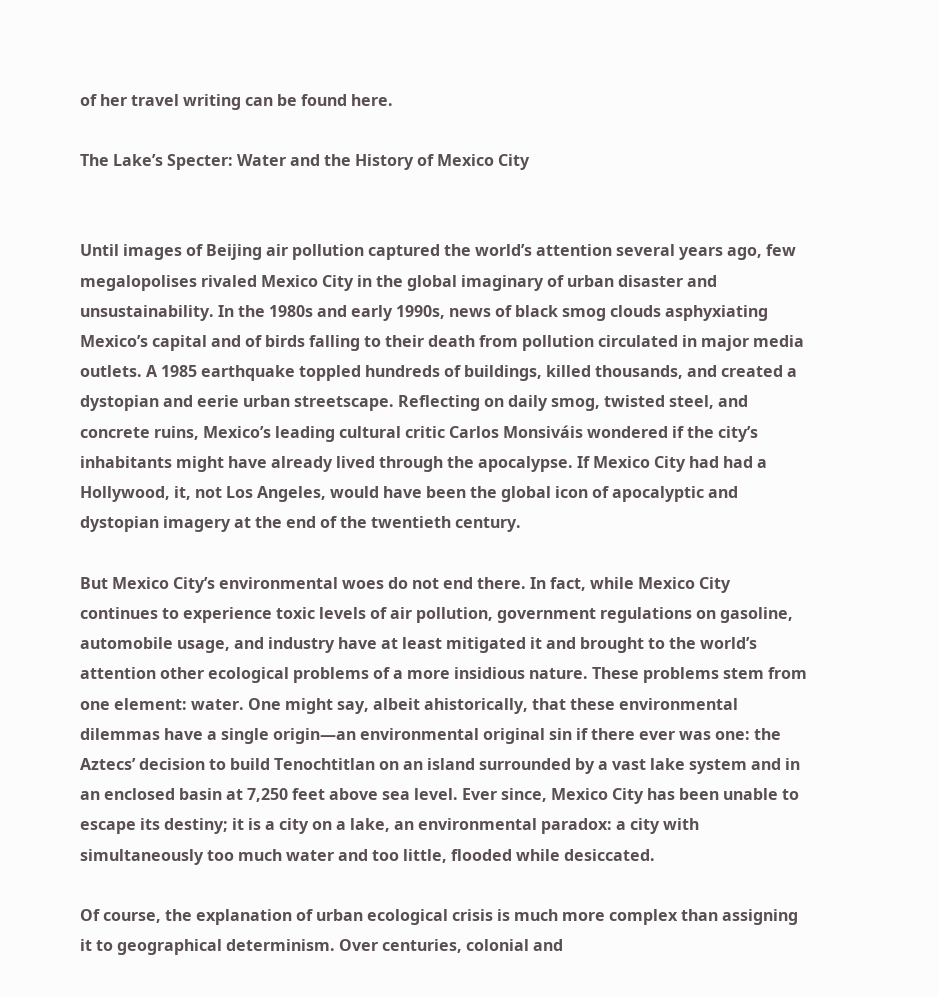of her travel writing can be found here.

The Lake’s Specter: Water and the History of Mexico City


Until images of Beijing air pollution captured the world’s attention several years ago, few megalopolises rivaled Mexico City in the global imaginary of urban disaster and unsustainability. In the 1980s and early 1990s, news of black smog clouds asphyxiating Mexico’s capital and of birds falling to their death from pollution circulated in major media outlets. A 1985 earthquake toppled hundreds of buildings, killed thousands, and created a dystopian and eerie urban streetscape. Reflecting on daily smog, twisted steel, and concrete ruins, Mexico’s leading cultural critic Carlos Monsiváis wondered if the city’s inhabitants might have already lived through the apocalypse. If Mexico City had had a Hollywood, it, not Los Angeles, would have been the global icon of apocalyptic and dystopian imagery at the end of the twentieth century.

But Mexico City’s environmental woes do not end there. In fact, while Mexico City continues to experience toxic levels of air pollution, government regulations on gasoline, automobile usage, and industry have at least mitigated it and brought to the world’s attention other ecological problems of a more insidious nature. These problems stem from one element: water. One might say, albeit ahistorically, that these environmental dilemmas have a single origin—an environmental original sin if there ever was one: the Aztecs’ decision to build Tenochtitlan on an island surrounded by a vast lake system and in an enclosed basin at 7,250 feet above sea level. Ever since, Mexico City has been unable to escape its destiny; it is a city on a lake, an environmental paradox: a city with simultaneously too much water and too little, flooded while desiccated.

Of course, the explanation of urban ecological crisis is much more complex than assigning it to geographical determinism. Over centuries, colonial and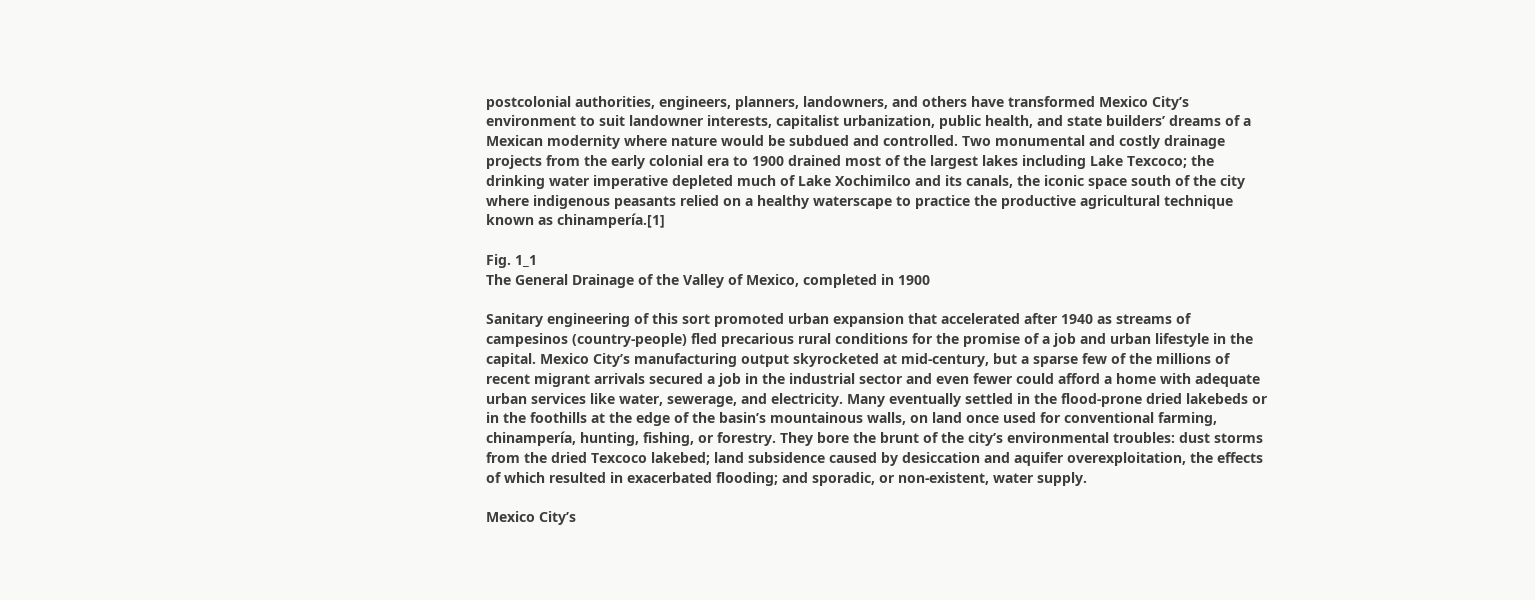postcolonial authorities, engineers, planners, landowners, and others have transformed Mexico City’s environment to suit landowner interests, capitalist urbanization, public health, and state builders’ dreams of a Mexican modernity where nature would be subdued and controlled. Two monumental and costly drainage projects from the early colonial era to 1900 drained most of the largest lakes including Lake Texcoco; the drinking water imperative depleted much of Lake Xochimilco and its canals, the iconic space south of the city where indigenous peasants relied on a healthy waterscape to practice the productive agricultural technique known as chinampería.[1]

Fig. 1_1
The General Drainage of the Valley of Mexico, completed in 1900

Sanitary engineering of this sort promoted urban expansion that accelerated after 1940 as streams of campesinos (country-people) fled precarious rural conditions for the promise of a job and urban lifestyle in the capital. Mexico City’s manufacturing output skyrocketed at mid-century, but a sparse few of the millions of recent migrant arrivals secured a job in the industrial sector and even fewer could afford a home with adequate urban services like water, sewerage, and electricity. Many eventually settled in the flood-prone dried lakebeds or in the foothills at the edge of the basin’s mountainous walls, on land once used for conventional farming, chinampería, hunting, fishing, or forestry. They bore the brunt of the city’s environmental troubles: dust storms from the dried Texcoco lakebed; land subsidence caused by desiccation and aquifer overexploitation, the effects of which resulted in exacerbated flooding; and sporadic, or non-existent, water supply.

Mexico City’s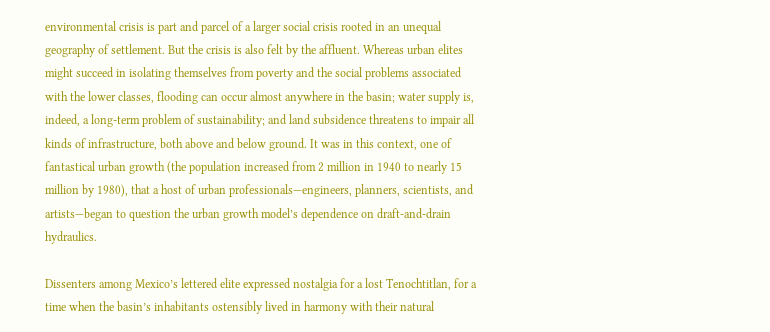environmental crisis is part and parcel of a larger social crisis rooted in an unequal geography of settlement. But the crisis is also felt by the affluent. Whereas urban elites might succeed in isolating themselves from poverty and the social problems associated with the lower classes, flooding can occur almost anywhere in the basin; water supply is, indeed, a long-term problem of sustainability; and land subsidence threatens to impair all kinds of infrastructure, both above and below ground. It was in this context, one of fantastical urban growth (the population increased from 2 million in 1940 to nearly 15 million by 1980), that a host of urban professionals—engineers, planners, scientists, and artists—began to question the urban growth model’s dependence on draft-and-drain hydraulics.

Dissenters among Mexico’s lettered elite expressed nostalgia for a lost Tenochtitlan, for a time when the basin’s inhabitants ostensibly lived in harmony with their natural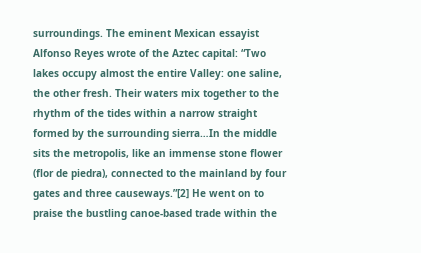surroundings. The eminent Mexican essayist Alfonso Reyes wrote of the Aztec capital: “Two lakes occupy almost the entire Valley: one saline, the other fresh. Their waters mix together to the rhythm of the tides within a narrow straight formed by the surrounding sierra…In the middle sits the metropolis, like an immense stone flower (flor de piedra), connected to the mainland by four gates and three causeways.”[2] He went on to praise the bustling canoe-based trade within the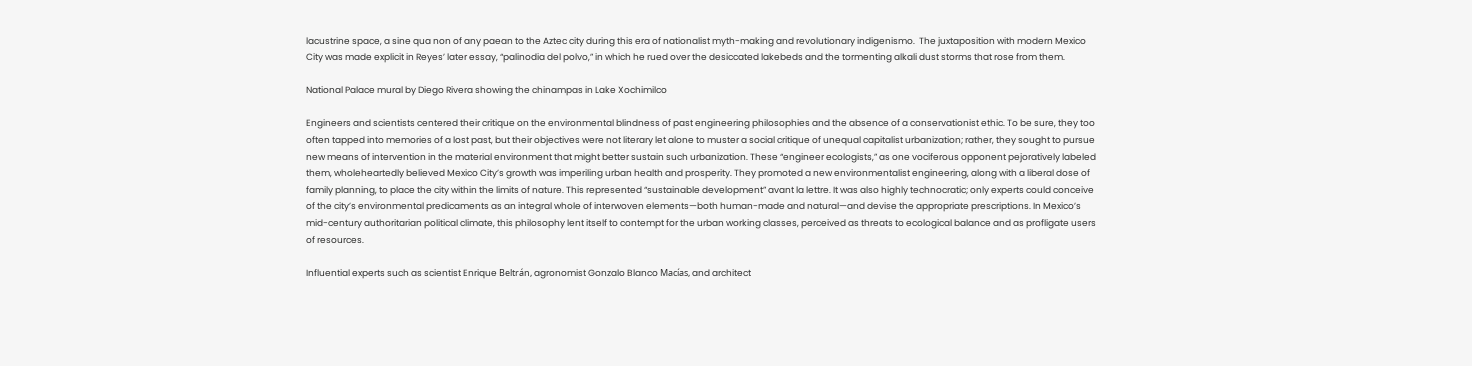lacustrine space, a sine qua non of any paean to the Aztec city during this era of nationalist myth-making and revolutionary indigenismo.  The juxtaposition with modern Mexico City was made explicit in Reyes’ later essay, “palinodia del polvo,” in which he rued over the desiccated lakebeds and the tormenting alkali dust storms that rose from them.

National Palace mural by Diego Rivera showing the chinampas in Lake Xochimilco

Engineers and scientists centered their critique on the environmental blindness of past engineering philosophies and the absence of a conservationist ethic. To be sure, they too often tapped into memories of a lost past, but their objectives were not literary let alone to muster a social critique of unequal capitalist urbanization; rather, they sought to pursue new means of intervention in the material environment that might better sustain such urbanization. These “engineer ecologists,” as one vociferous opponent pejoratively labeled them, wholeheartedly believed Mexico City’s growth was imperiling urban health and prosperity. They promoted a new environmentalist engineering, along with a liberal dose of family planning, to place the city within the limits of nature. This represented “sustainable development” avant la lettre. It was also highly technocratic; only experts could conceive of the city’s environmental predicaments as an integral whole of interwoven elements—both human-made and natural—and devise the appropriate prescriptions. In Mexico’s mid-century authoritarian political climate, this philosophy lent itself to contempt for the urban working classes, perceived as threats to ecological balance and as profligate users of resources.

Influential experts such as scientist Enrique Beltrán, agronomist Gonzalo Blanco Macías, and architect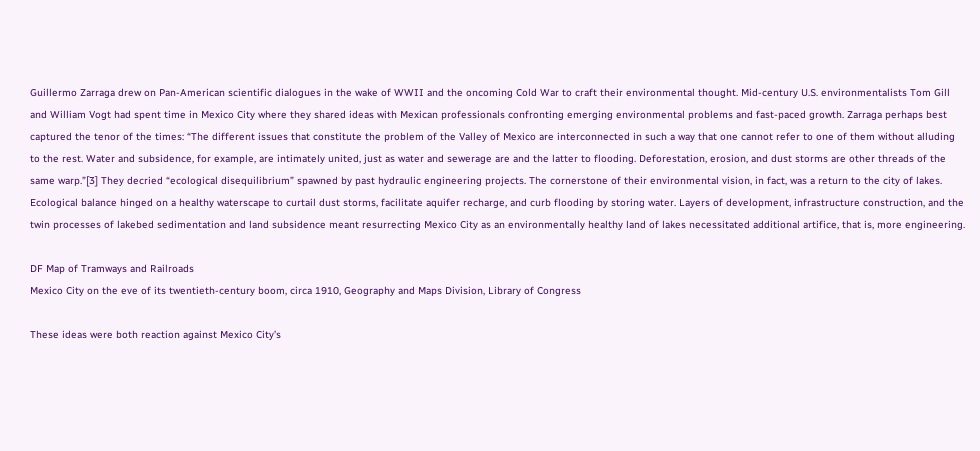Guillermo Zarraga drew on Pan-American scientific dialogues in the wake of WWII and the oncoming Cold War to craft their environmental thought. Mid-century U.S. environmentalists Tom Gill and William Vogt had spent time in Mexico City where they shared ideas with Mexican professionals confronting emerging environmental problems and fast-paced growth. Zarraga perhaps best captured the tenor of the times: “The different issues that constitute the problem of the Valley of Mexico are interconnected in such a way that one cannot refer to one of them without alluding to the rest. Water and subsidence, for example, are intimately united, just as water and sewerage are and the latter to flooding. Deforestation, erosion, and dust storms are other threads of the same warp.”[3] They decried “ecological disequilibrium” spawned by past hydraulic engineering projects. The cornerstone of their environmental vision, in fact, was a return to the city of lakes. Ecological balance hinged on a healthy waterscape to curtail dust storms, facilitate aquifer recharge, and curb flooding by storing water. Layers of development, infrastructure construction, and the twin processes of lakebed sedimentation and land subsidence meant resurrecting Mexico City as an environmentally healthy land of lakes necessitated additional artifice, that is, more engineering.

DF Map of Tramways and Railroads
Mexico City on the eve of its twentieth-century boom, circa 1910, Geography and Maps Division, Library of Congress

These ideas were both reaction against Mexico City’s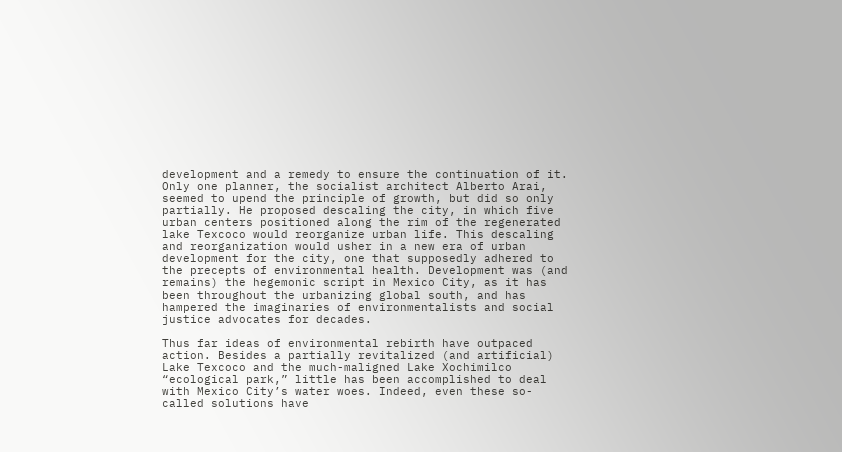development and a remedy to ensure the continuation of it. Only one planner, the socialist architect Alberto Arai, seemed to upend the principle of growth, but did so only partially. He proposed descaling the city, in which five urban centers positioned along the rim of the regenerated lake Texcoco would reorganize urban life. This descaling and reorganization would usher in a new era of urban development for the city, one that supposedly adhered to the precepts of environmental health. Development was (and remains) the hegemonic script in Mexico City, as it has been throughout the urbanizing global south, and has hampered the imaginaries of environmentalists and social justice advocates for decades.

Thus far ideas of environmental rebirth have outpaced action. Besides a partially revitalized (and artificial) Lake Texcoco and the much-maligned Lake Xochimilco “ecological park,” little has been accomplished to deal with Mexico City’s water woes. Indeed, even these so-called solutions have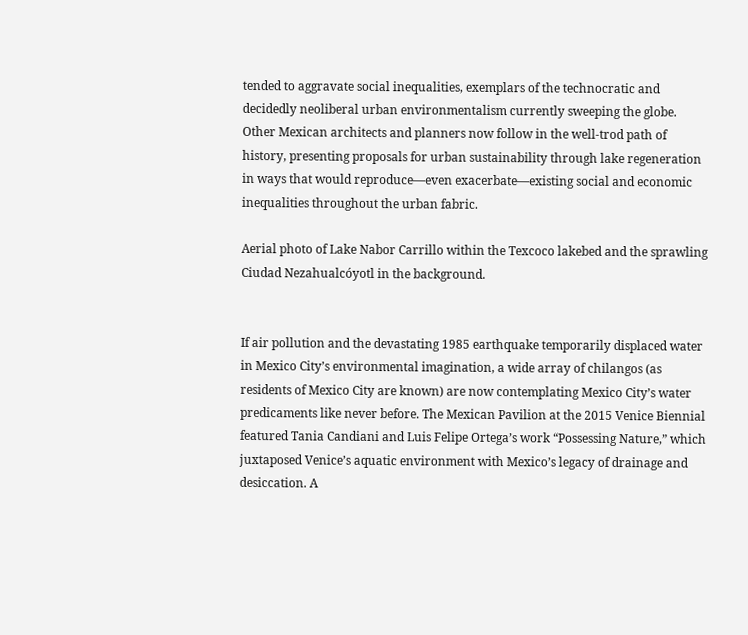tended to aggravate social inequalities, exemplars of the technocratic and decidedly neoliberal urban environmentalism currently sweeping the globe. Other Mexican architects and planners now follow in the well-trod path of history, presenting proposals for urban sustainability through lake regeneration in ways that would reproduce—even exacerbate—existing social and economic inequalities throughout the urban fabric.

Aerial photo of Lake Nabor Carrillo within the Texcoco lakebed and the sprawling Ciudad Nezahualcóyotl in the background.


If air pollution and the devastating 1985 earthquake temporarily displaced water in Mexico City’s environmental imagination, a wide array of chilangos (as residents of Mexico City are known) are now contemplating Mexico City’s water predicaments like never before. The Mexican Pavilion at the 2015 Venice Biennial featured Tania Candiani and Luis Felipe Ortega’s work “Possessing Nature,” which juxtaposed Venice’s aquatic environment with Mexico’s legacy of drainage and desiccation. A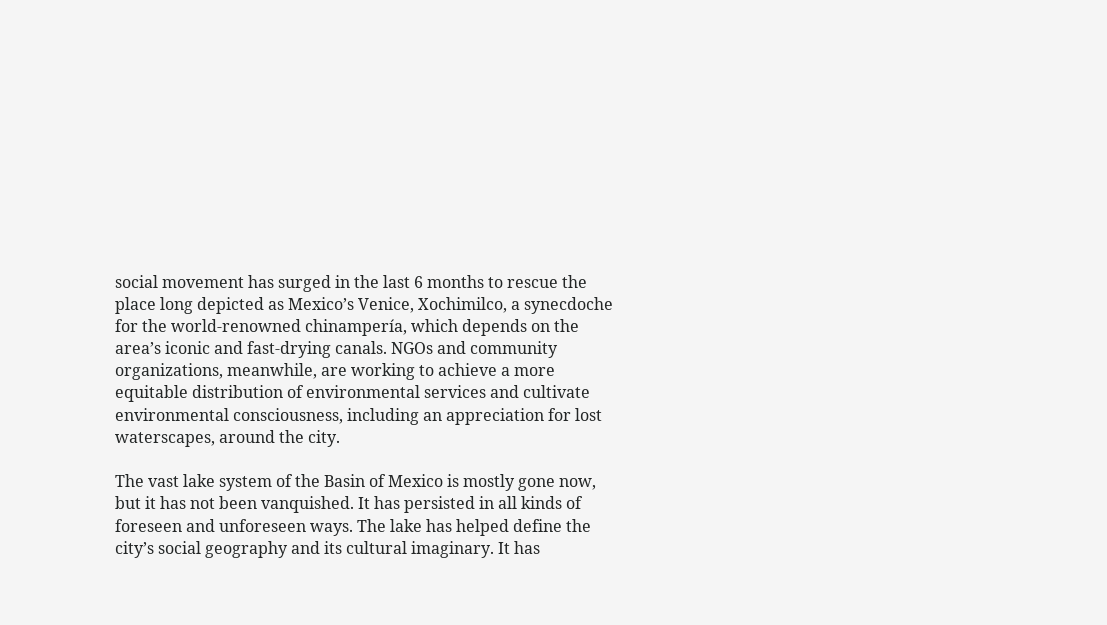social movement has surged in the last 6 months to rescue the place long depicted as Mexico’s Venice, Xochimilco, a synecdoche for the world-renowned chinampería, which depends on the area’s iconic and fast-drying canals. NGOs and community organizations, meanwhile, are working to achieve a more equitable distribution of environmental services and cultivate environmental consciousness, including an appreciation for lost waterscapes, around the city.

The vast lake system of the Basin of Mexico is mostly gone now, but it has not been vanquished. It has persisted in all kinds of foreseen and unforeseen ways. The lake has helped define the city’s social geography and its cultural imaginary. It has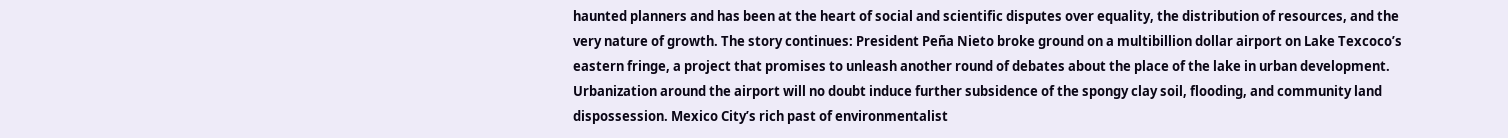haunted planners and has been at the heart of social and scientific disputes over equality, the distribution of resources, and the very nature of growth. The story continues: President Peña Nieto broke ground on a multibillion dollar airport on Lake Texcoco’s eastern fringe, a project that promises to unleash another round of debates about the place of the lake in urban development. Urbanization around the airport will no doubt induce further subsidence of the spongy clay soil, flooding, and community land dispossession. Mexico City’s rich past of environmentalist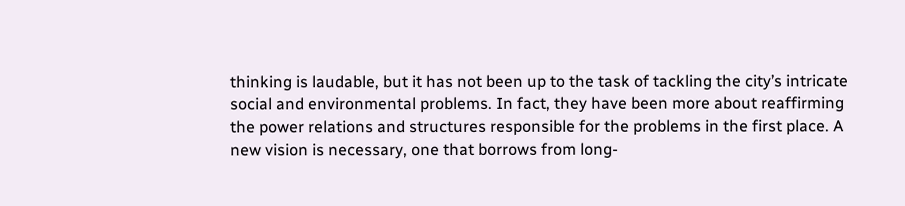thinking is laudable, but it has not been up to the task of tackling the city’s intricate social and environmental problems. In fact, they have been more about reaffirming the power relations and structures responsible for the problems in the first place. A new vision is necessary, one that borrows from long-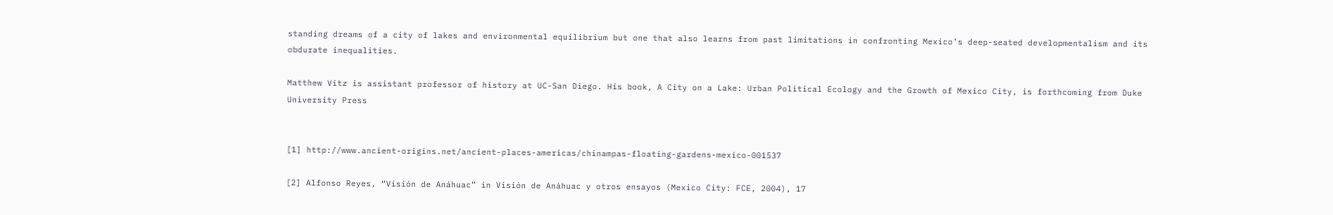standing dreams of a city of lakes and environmental equilibrium but one that also learns from past limitations in confronting Mexico’s deep-seated developmentalism and its obdurate inequalities.

Matthew Vitz is assistant professor of history at UC-San Diego. His book, A City on a Lake: Urban Political Ecology and the Growth of Mexico City, is forthcoming from Duke University Press


[1] http://www.ancient-origins.net/ancient-places-americas/chinampas-floating-gardens-mexico-001537

[2] Alfonso Reyes, “Visión de Anáhuac” in Visión de Anáhuac y otros ensayos (Mexico City: FCE, 2004), 17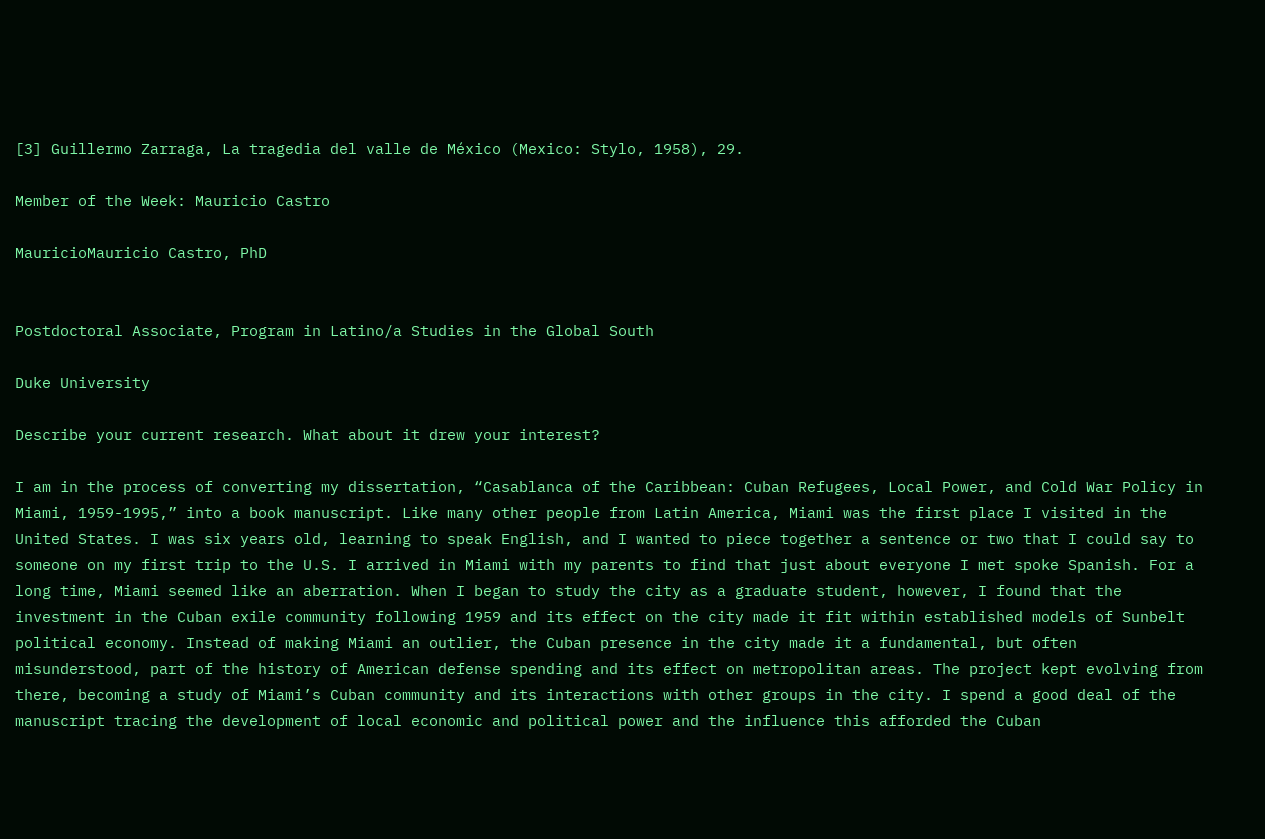[3] Guillermo Zarraga, La tragedia del valle de México (Mexico: Stylo, 1958), 29.

Member of the Week: Mauricio Castro

MauricioMauricio Castro, PhD


Postdoctoral Associate, Program in Latino/a Studies in the Global South

Duke University

Describe your current research. What about it drew your interest?

I am in the process of converting my dissertation, “Casablanca of the Caribbean: Cuban Refugees, Local Power, and Cold War Policy in Miami, 1959-1995,” into a book manuscript. Like many other people from Latin America, Miami was the first place I visited in the United States. I was six years old, learning to speak English, and I wanted to piece together a sentence or two that I could say to someone on my first trip to the U.S. I arrived in Miami with my parents to find that just about everyone I met spoke Spanish. For a long time, Miami seemed like an aberration. When I began to study the city as a graduate student, however, I found that the investment in the Cuban exile community following 1959 and its effect on the city made it fit within established models of Sunbelt political economy. Instead of making Miami an outlier, the Cuban presence in the city made it a fundamental, but often misunderstood, part of the history of American defense spending and its effect on metropolitan areas. The project kept evolving from there, becoming a study of Miami’s Cuban community and its interactions with other groups in the city. I spend a good deal of the manuscript tracing the development of local economic and political power and the influence this afforded the Cuban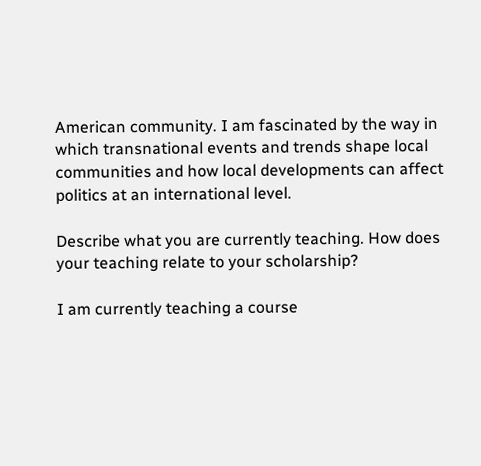American community. I am fascinated by the way in which transnational events and trends shape local communities and how local developments can affect politics at an international level.

Describe what you are currently teaching. How does your teaching relate to your scholarship?

I am currently teaching a course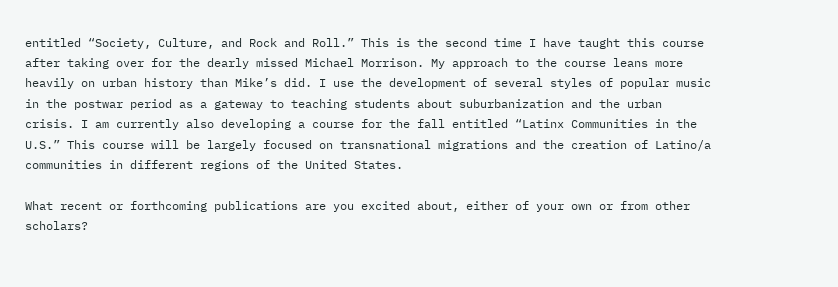entitled “Society, Culture, and Rock and Roll.” This is the second time I have taught this course after taking over for the dearly missed Michael Morrison. My approach to the course leans more heavily on urban history than Mike’s did. I use the development of several styles of popular music in the postwar period as a gateway to teaching students about suburbanization and the urban crisis. I am currently also developing a course for the fall entitled “Latinx Communities in the U.S.” This course will be largely focused on transnational migrations and the creation of Latino/a communities in different regions of the United States.

What recent or forthcoming publications are you excited about, either of your own or from other scholars?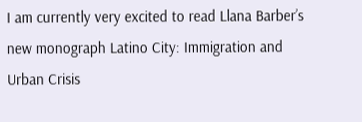I am currently very excited to read Llana Barber’s new monograph Latino City: Immigration and Urban Crisis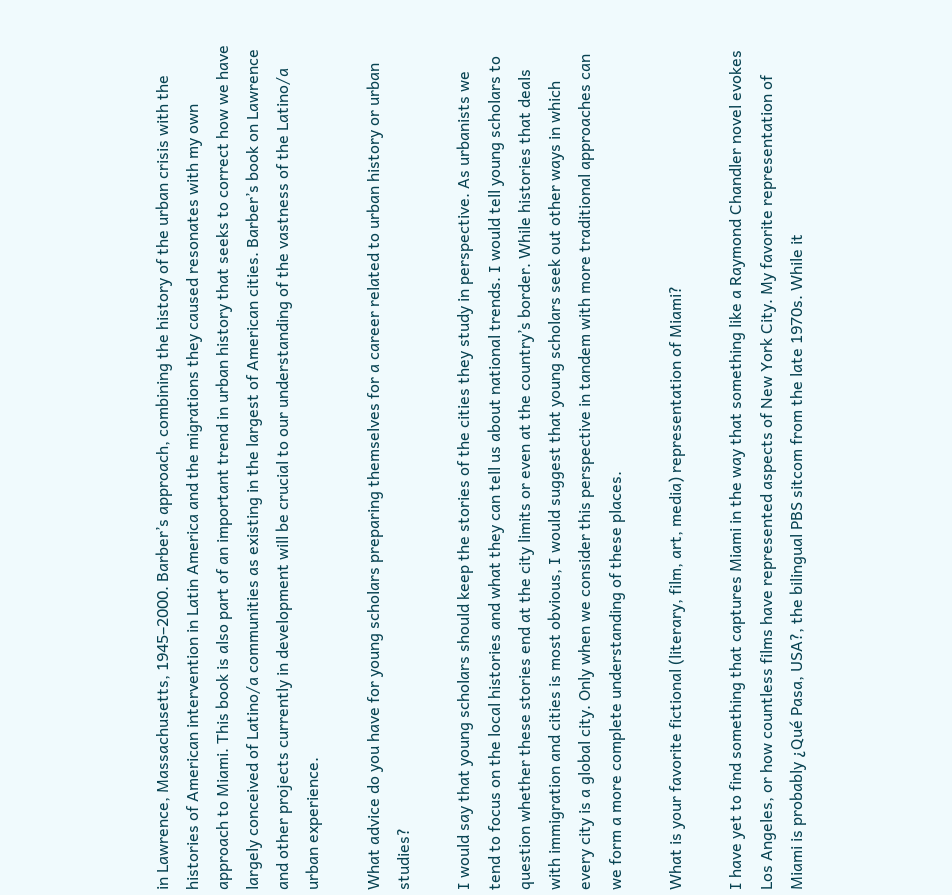in Lawrence, Massachusetts, 1945–2000. Barber’s approach, combining the history of the urban crisis with the histories of American intervention in Latin America and the migrations they caused resonates with my own approach to Miami. This book is also part of an important trend in urban history that seeks to correct how we have largely conceived of Latino/a communities as existing in the largest of American cities. Barber’s book on Lawrence and other projects currently in development will be crucial to our understanding of the vastness of the Latino/a urban experience.

What advice do you have for young scholars preparing themselves for a career related to urban history or urban studies?

I would say that young scholars should keep the stories of the cities they study in perspective. As urbanists we tend to focus on the local histories and what they can tell us about national trends. I would tell young scholars to question whether these stories end at the city limits or even at the country’s border. While histories that deals with immigration and cities is most obvious, I would suggest that young scholars seek out other ways in which every city is a global city. Only when we consider this perspective in tandem with more traditional approaches can we form a more complete understanding of these places.

What is your favorite fictional (literary, film, art, media) representation of Miami?

I have yet to find something that captures Miami in the way that something like a Raymond Chandler novel evokes Los Angeles, or how countless films have represented aspects of New York City. My favorite representation of Miami is probably ¿Qué Pasa, USA?, the bilingual PBS sitcom from the late 1970s. While it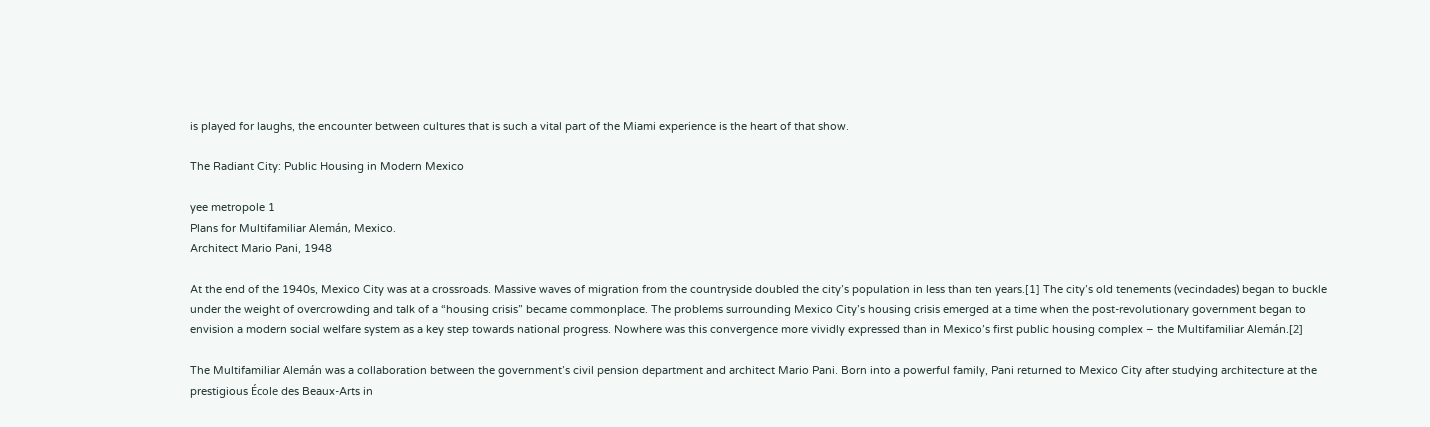is played for laughs, the encounter between cultures that is such a vital part of the Miami experience is the heart of that show.

The Radiant City: Public Housing in Modern Mexico

yee metropole 1
Plans for Multifamiliar Alemán, Mexico.
Architect Mario Pani, 1948

At the end of the 1940s, Mexico City was at a crossroads. Massive waves of migration from the countryside doubled the city’s population in less than ten years.[1] The city’s old tenements (vecindades) began to buckle under the weight of overcrowding and talk of a “housing crisis” became commonplace. The problems surrounding Mexico City’s housing crisis emerged at a time when the post-revolutionary government began to envision a modern social welfare system as a key step towards national progress. Nowhere was this convergence more vividly expressed than in Mexico’s first public housing complex – the Multifamiliar Alemán.[2]

The Multifamiliar Alemán was a collaboration between the government’s civil pension department and architect Mario Pani. Born into a powerful family, Pani returned to Mexico City after studying architecture at the prestigious École des Beaux-Arts in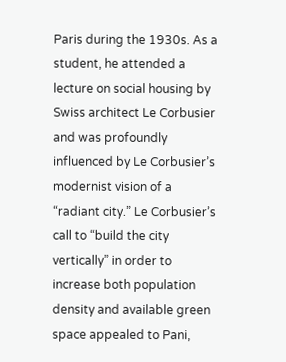Paris during the 1930s. As a student, he attended a lecture on social housing by Swiss architect Le Corbusier and was profoundly influenced by Le Corbusier’s modernist vision of a “radiant city.” Le Corbusier’s call to “build the city vertically” in order to increase both population density and available green space appealed to Pani,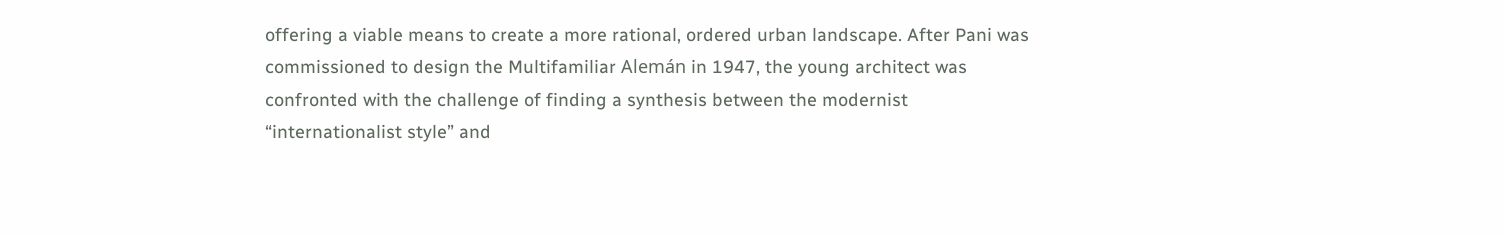offering a viable means to create a more rational, ordered urban landscape. After Pani was commissioned to design the Multifamiliar Alemán in 1947, the young architect was confronted with the challenge of finding a synthesis between the modernist “internationalist style” and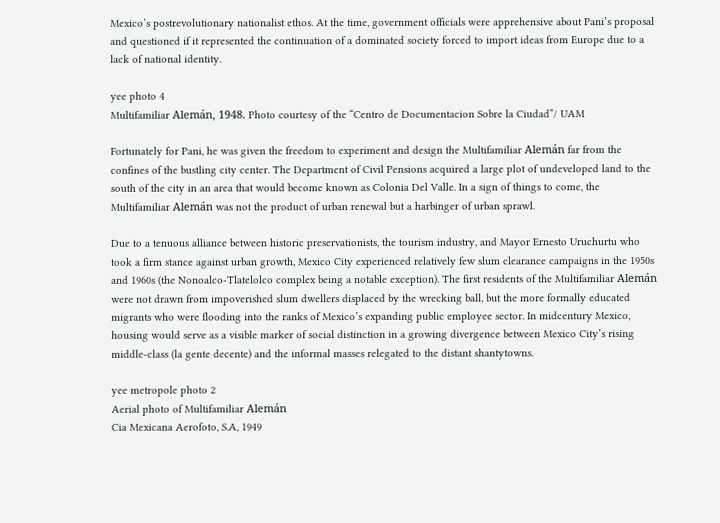Mexico’s postrevolutionary nationalist ethos. At the time, government officials were apprehensive about Pani’s proposal and questioned if it represented the continuation of a dominated society forced to import ideas from Europe due to a lack of national identity.

yee photo 4
Multifamiliar Alemán, 1948. Photo courtesy of the “Centro de Documentacion Sobre la Ciudad”/ UAM

Fortunately for Pani, he was given the freedom to experiment and design the Multifamiliar Alemán far from the confines of the bustling city center. The Department of Civil Pensions acquired a large plot of undeveloped land to the south of the city in an area that would become known as Colonia Del Valle. In a sign of things to come, the Multifamiliar Alemán was not the product of urban renewal but a harbinger of urban sprawl.

Due to a tenuous alliance between historic preservationists, the tourism industry, and Mayor Ernesto Uruchurtu who took a firm stance against urban growth, Mexico City experienced relatively few slum clearance campaigns in the 1950s and 1960s (the Nonoalco-Tlatelolco complex being a notable exception). The first residents of the Multifamiliar Alemán were not drawn from impoverished slum dwellers displaced by the wrecking ball, but the more formally educated migrants who were flooding into the ranks of Mexico’s expanding public employee sector. In midcentury Mexico, housing would serve as a visible marker of social distinction in a growing divergence between Mexico City’s rising middle-class (la gente decente) and the informal masses relegated to the distant shantytowns.

yee metropole photo 2
Aerial photo of Multifamiliar Alemán
Cia Mexicana Aerofoto, S.A, 1949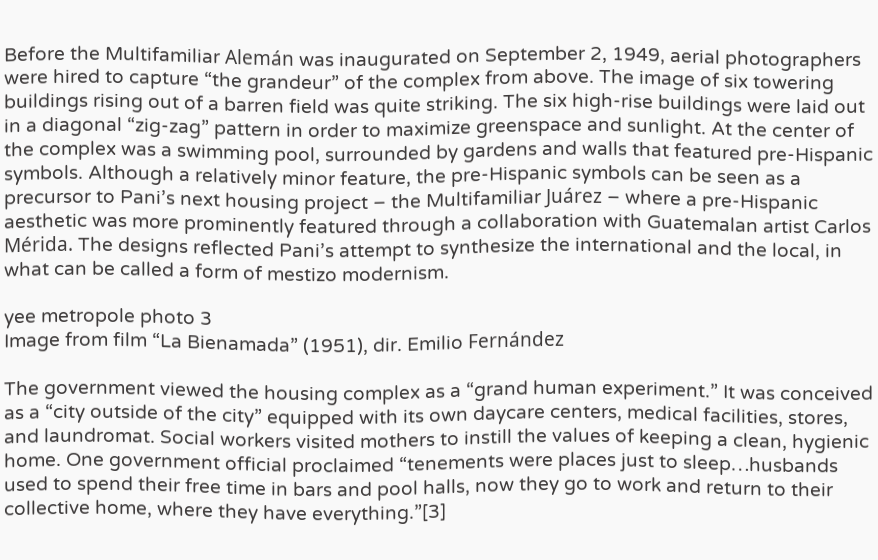Before the Multifamiliar Alemán was inaugurated on September 2, 1949, aerial photographers were hired to capture “the grandeur” of the complex from above. The image of six towering buildings rising out of a barren field was quite striking. The six high-rise buildings were laid out in a diagonal “zig-zag” pattern in order to maximize greenspace and sunlight. At the center of the complex was a swimming pool, surrounded by gardens and walls that featured pre-Hispanic symbols. Although a relatively minor feature, the pre-Hispanic symbols can be seen as a precursor to Pani’s next housing project – the Multifamiliar Juárez – where a pre-Hispanic aesthetic was more prominently featured through a collaboration with Guatemalan artist Carlos Mérida. The designs reflected Pani’s attempt to synthesize the international and the local, in what can be called a form of mestizo modernism.

yee metropole photo 3
Image from film “La Bienamada” (1951), dir. Emilio Fernández

The government viewed the housing complex as a “grand human experiment.” It was conceived as a “city outside of the city” equipped with its own daycare centers, medical facilities, stores, and laundromat. Social workers visited mothers to instill the values of keeping a clean, hygienic home. One government official proclaimed “tenements were places just to sleep…husbands used to spend their free time in bars and pool halls, now they go to work and return to their collective home, where they have everything.”[3]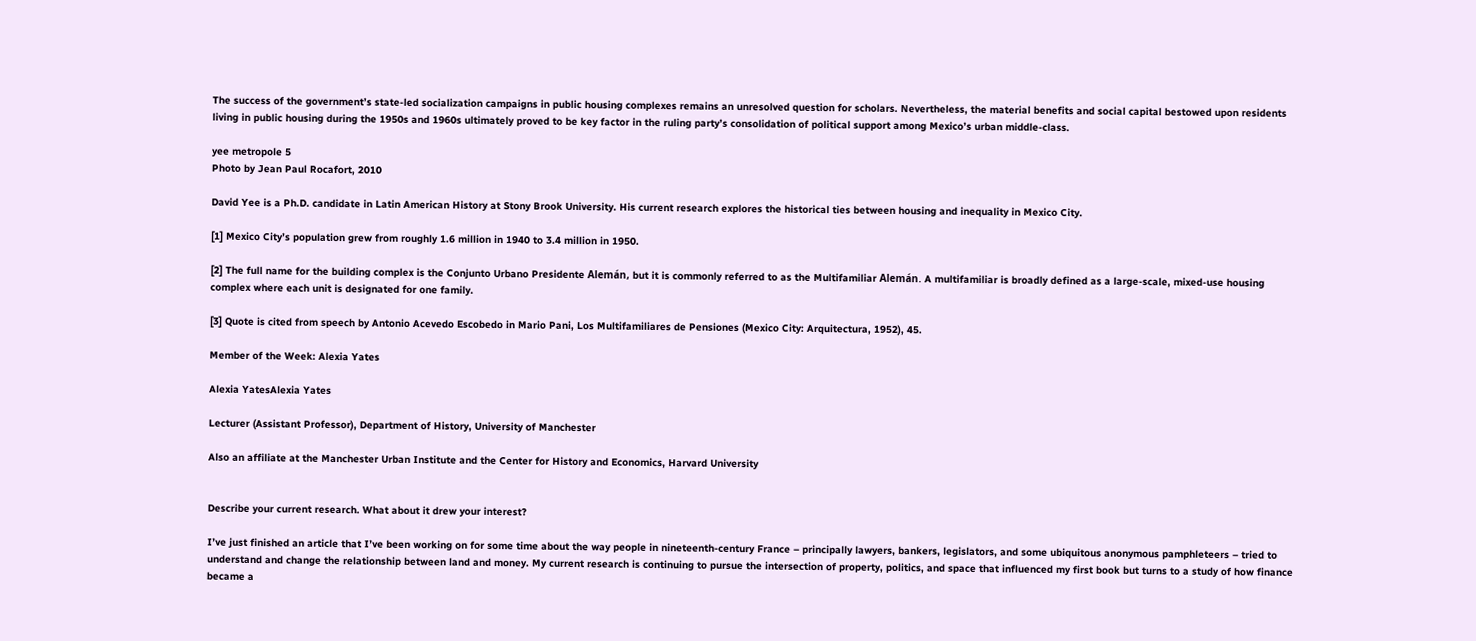The success of the government’s state-led socialization campaigns in public housing complexes remains an unresolved question for scholars. Nevertheless, the material benefits and social capital bestowed upon residents living in public housing during the 1950s and 1960s ultimately proved to be key factor in the ruling party’s consolidation of political support among Mexico’s urban middle-class.

yee metropole 5
Photo by Jean Paul Rocafort, 2010

David Yee is a Ph.D. candidate in Latin American History at Stony Brook University. His current research explores the historical ties between housing and inequality in Mexico City.

[1] Mexico City’s population grew from roughly 1.6 million in 1940 to 3.4 million in 1950.

[2] The full name for the building complex is the Conjunto Urbano Presidente Alemán, but it is commonly referred to as the Multifamiliar Alemán. A multifamiliar is broadly defined as a large-scale, mixed-use housing complex where each unit is designated for one family.

[3] Quote is cited from speech by Antonio Acevedo Escobedo in Mario Pani, Los Multifamiliares de Pensiones (Mexico City: Arquitectura, 1952), 45.

Member of the Week: Alexia Yates

Alexia YatesAlexia Yates

Lecturer (Assistant Professor), Department of History, University of Manchester

Also an affiliate at the Manchester Urban Institute and the Center for History and Economics, Harvard University


Describe your current research. What about it drew your interest?

I’ve just finished an article that I’ve been working on for some time about the way people in nineteenth-century France – principally lawyers, bankers, legislators, and some ubiquitous anonymous pamphleteers – tried to understand and change the relationship between land and money. My current research is continuing to pursue the intersection of property, politics, and space that influenced my first book but turns to a study of how finance became a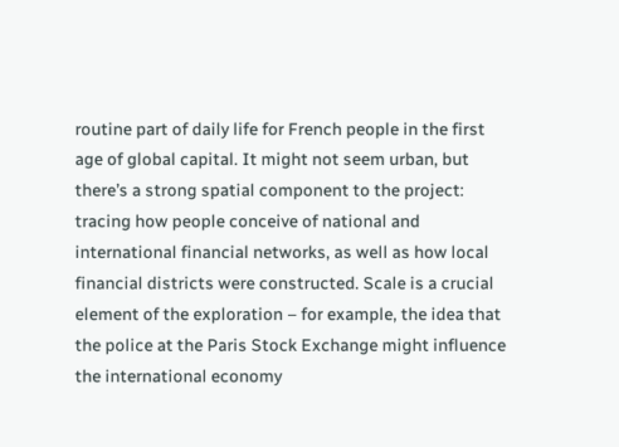routine part of daily life for French people in the first age of global capital. It might not seem urban, but there’s a strong spatial component to the project: tracing how people conceive of national and international financial networks, as well as how local financial districts were constructed. Scale is a crucial element of the exploration – for example, the idea that the police at the Paris Stock Exchange might influence the international economy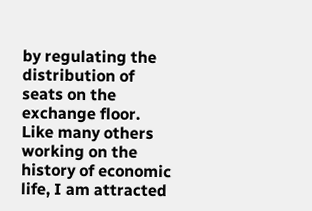by regulating the distribution of seats on the exchange floor. Like many others working on the history of economic life, I am attracted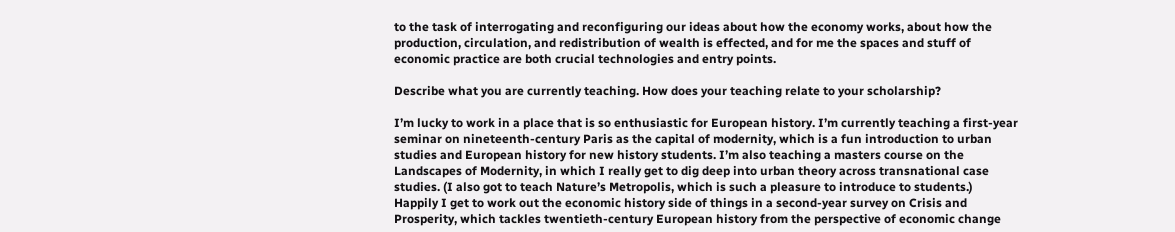to the task of interrogating and reconfiguring our ideas about how the economy works, about how the production, circulation, and redistribution of wealth is effected, and for me the spaces and stuff of economic practice are both crucial technologies and entry points.

Describe what you are currently teaching. How does your teaching relate to your scholarship?

I’m lucky to work in a place that is so enthusiastic for European history. I’m currently teaching a first-year seminar on nineteenth-century Paris as the capital of modernity, which is a fun introduction to urban studies and European history for new history students. I’m also teaching a masters course on the Landscapes of Modernity, in which I really get to dig deep into urban theory across transnational case studies. (I also got to teach Nature’s Metropolis, which is such a pleasure to introduce to students.) Happily I get to work out the economic history side of things in a second-year survey on Crisis and Prosperity, which tackles twentieth-century European history from the perspective of economic change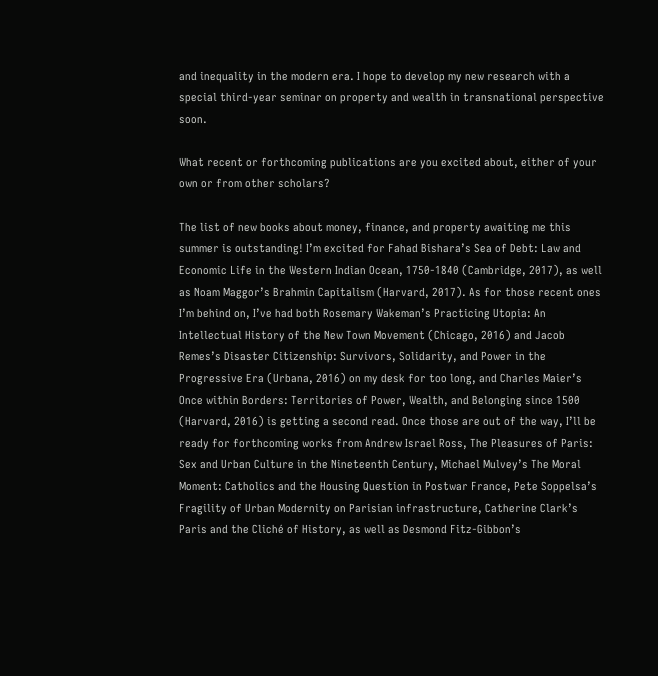and inequality in the modern era. I hope to develop my new research with a special third-year seminar on property and wealth in transnational perspective soon.

What recent or forthcoming publications are you excited about, either of your own or from other scholars?

The list of new books about money, finance, and property awaiting me this summer is outstanding! I’m excited for Fahad Bishara’s Sea of Debt: Law and Economic Life in the Western Indian Ocean, 1750-1840 (Cambridge, 2017), as well as Noam Maggor’s Brahmin Capitalism (Harvard, 2017). As for those recent ones I’m behind on, I’ve had both Rosemary Wakeman’s Practicing Utopia: An Intellectual History of the New Town Movement (Chicago, 2016) and Jacob Remes’s Disaster Citizenship: Survivors, Solidarity, and Power in the Progressive Era (Urbana, 2016) on my desk for too long, and Charles Maier’s Once within Borders: Territories of Power, Wealth, and Belonging since 1500 (Harvard, 2016) is getting a second read. Once those are out of the way, I’ll be ready for forthcoming works from Andrew Israel Ross, The Pleasures of Paris: Sex and Urban Culture in the Nineteenth Century, Michael Mulvey’s The Moral Moment: Catholics and the Housing Question in Postwar France, Pete Soppelsa’s Fragility of Urban Modernity on Parisian infrastructure, Catherine Clark’s Paris and the Cliché of History, as well as Desmond Fitz-Gibbon’s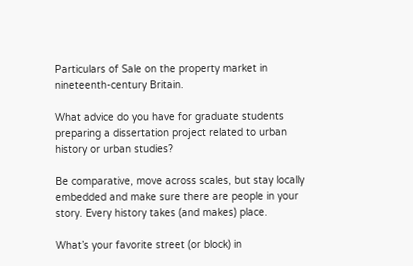Particulars of Sale on the property market in nineteenth-century Britain.

What advice do you have for graduate students preparing a dissertation project related to urban history or urban studies?

Be comparative, move across scales, but stay locally embedded and make sure there are people in your story. Every history takes (and makes) place.

What’s your favorite street (or block) in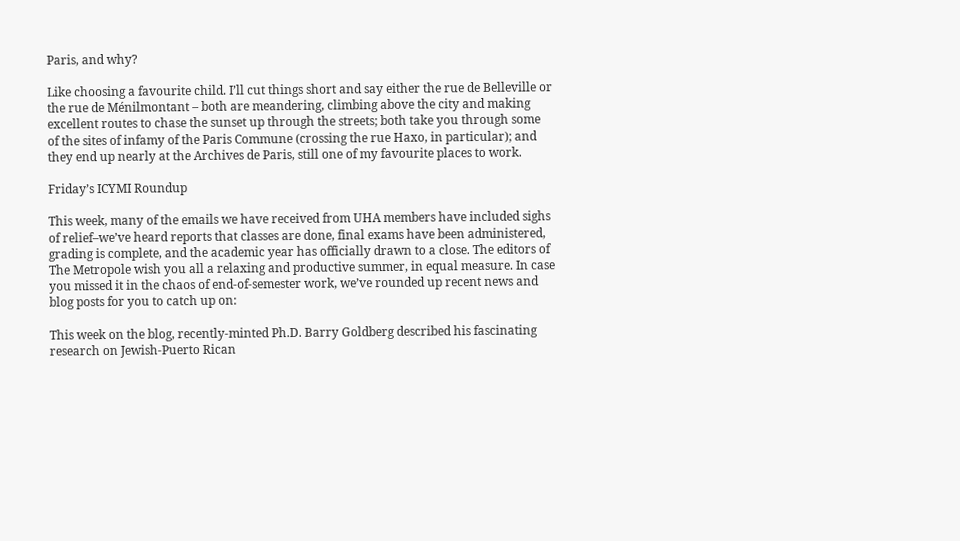Paris, and why?

Like choosing a favourite child. I’ll cut things short and say either the rue de Belleville or the rue de Ménilmontant – both are meandering, climbing above the city and making excellent routes to chase the sunset up through the streets; both take you through some of the sites of infamy of the Paris Commune (crossing the rue Haxo, in particular); and they end up nearly at the Archives de Paris, still one of my favourite places to work.

Friday’s ICYMI Roundup

This week, many of the emails we have received from UHA members have included sighs of relief–we’ve heard reports that classes are done, final exams have been administered, grading is complete, and the academic year has officially drawn to a close. The editors of The Metropole wish you all a relaxing and productive summer, in equal measure. In case you missed it in the chaos of end-of-semester work, we’ve rounded up recent news and blog posts for you to catch up on:

This week on the blog, recently-minted Ph.D. Barry Goldberg described his fascinating research on Jewish-Puerto Rican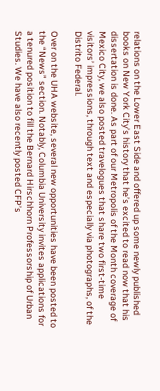relations on the Lower East Side and offered up some newly published books on New York City’s history that he’s excited to read now that his dissertation is done. As part of our Metropolis of the Month coverage of Mexico City, we also posted travelogues that share two first-time visitors’ impressions, through text and especially via photographs, of the Distrito Federal.

Over on the UHA website, several new opportunities have been posted to the “News” section. Notably, Columbia University invites applications for a tenured position to fill the Bernard Hirschhorn Professorship of Urban Studies. We have also recently posted CFP’s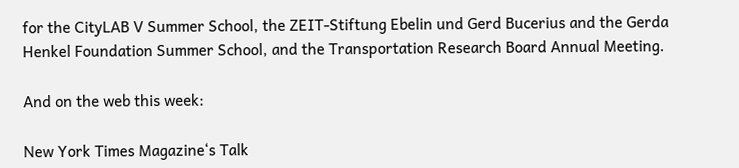for the CityLAB V Summer School, the ZEIT-Stiftung Ebelin und Gerd Bucerius and the Gerda Henkel Foundation Summer School, and the Transportation Research Board Annual Meeting.

And on the web this week:

New York Times Magazine‘s Talk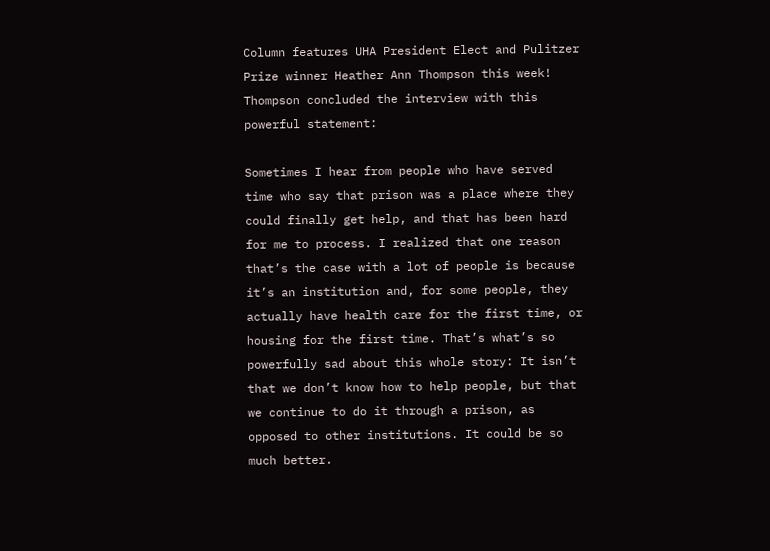Column features UHA President Elect and Pulitzer Prize winner Heather Ann Thompson this week! Thompson concluded the interview with this powerful statement:

Sometimes I hear from people who have served time who say that prison was a place where they could finally get help, and that has been hard for me to process. I realized that one reason that’s the case with a lot of people is because it’s an institution and, for some people, they actually have health care for the first time, or housing for the first time. That’s what’s so powerfully sad about this whole story: It isn’t that we don’t know how to help people, but that we continue to do it through a prison, as opposed to other institutions. It could be so much better.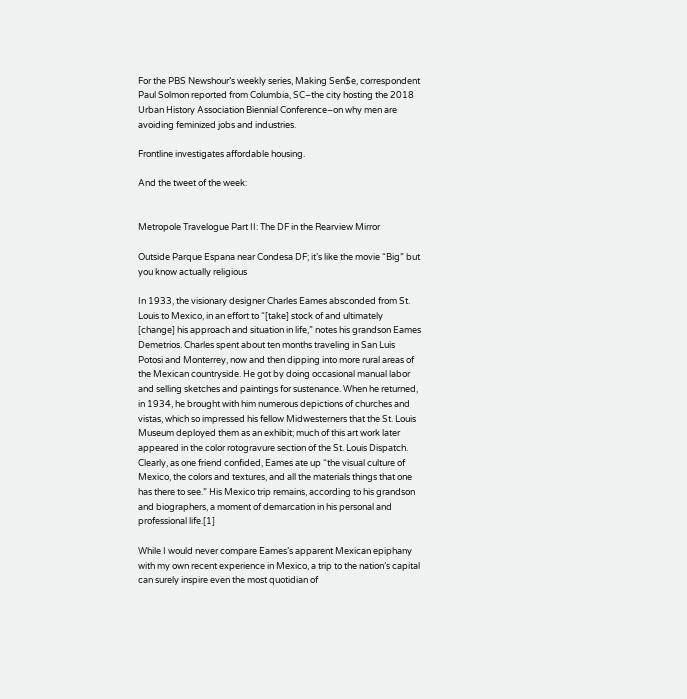For the PBS Newshour’s weekly series, Making Sen$e, correspondent Paul Solmon reported from Columbia, SC–the city hosting the 2018 Urban History Association Biennial Conference–on why men are avoiding feminized jobs and industries.

Frontline investigates affordable housing.

And the tweet of the week:


Metropole Travelogue Part II: The DF in the Rearview Mirror

Outside Parque Espana near Condesa DF; it’s like the movie “Big” but you know actually religious

In 1933, the visionary designer Charles Eames absconded from St. Louis to Mexico, in an effort to “[take] stock of and ultimately [change] his approach and situation in life,” notes his grandson Eames Demetrios. Charles spent about ten months traveling in San Luis Potosi and Monterrey, now and then dipping into more rural areas of the Mexican countryside. He got by doing occasional manual labor and selling sketches and paintings for sustenance. When he returned, in 1934, he brought with him numerous depictions of churches and vistas, which so impressed his fellow Midwesterners that the St. Louis Museum deployed them as an exhibit; much of this art work later appeared in the color rotogravure section of the St. Louis Dispatch. Clearly, as one friend confided, Eames ate up “the visual culture of Mexico, the colors and textures, and all the materials things that one has there to see.” His Mexico trip remains, according to his grandson and biographers, a moment of demarcation in his personal and professional life.[1]

While I would never compare Eames’s apparent Mexican epiphany with my own recent experience in Mexico, a trip to the nation’s capital can surely inspire even the most quotidian of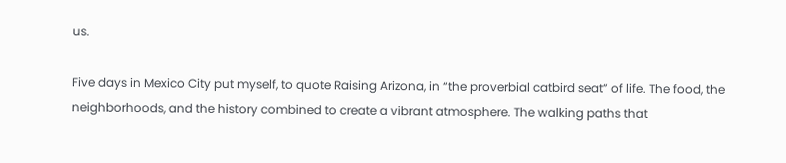us.

Five days in Mexico City put myself, to quote Raising Arizona, in “the proverbial catbird seat” of life. The food, the neighborhoods, and the history combined to create a vibrant atmosphere. The walking paths that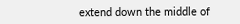extend down the middle of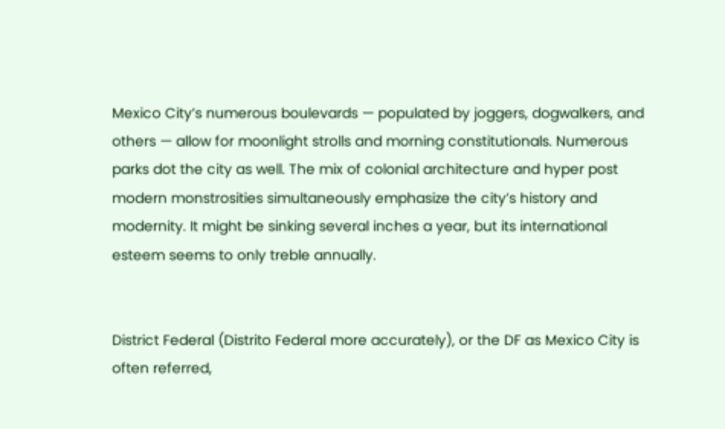Mexico City’s numerous boulevards — populated by joggers, dogwalkers, and others — allow for moonlight strolls and morning constitutionals. Numerous parks dot the city as well. The mix of colonial architecture and hyper post modern monstrosities simultaneously emphasize the city’s history and modernity. It might be sinking several inches a year, but its international esteem seems to only treble annually.


District Federal (Distrito Federal more accurately), or the DF as Mexico City is often referred,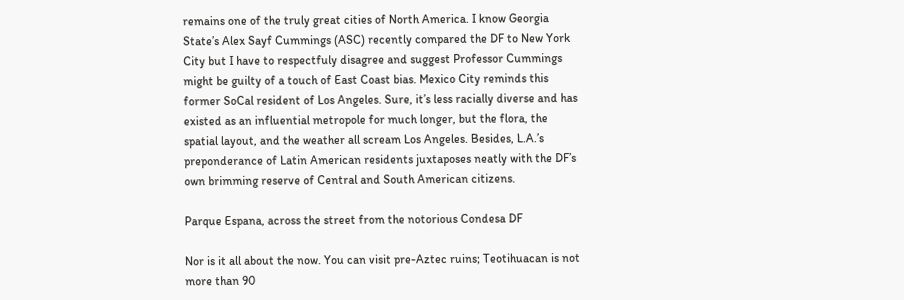remains one of the truly great cities of North America. I know Georgia State’s Alex Sayf Cummings (ASC) recently compared the DF to New York City but I have to respectfuly disagree and suggest Professor Cummings might be guilty of a touch of East Coast bias. Mexico City reminds this former SoCal resident of Los Angeles. Sure, it’s less racially diverse and has existed as an influential metropole for much longer, but the flora, the spatial layout, and the weather all scream Los Angeles. Besides, L.A.’s preponderance of Latin American residents juxtaposes neatly with the DF’s own brimming reserve of Central and South American citizens.

Parque Espana, across the street from the notorious Condesa DF

Nor is it all about the now. You can visit pre-Aztec ruins; Teotihuacan is not more than 90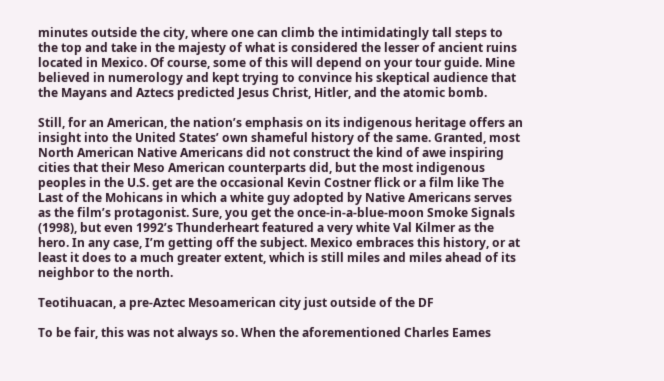minutes outside the city, where one can climb the intimidatingly tall steps to the top and take in the majesty of what is considered the lesser of ancient ruins located in Mexico. Of course, some of this will depend on your tour guide. Mine believed in numerology and kept trying to convince his skeptical audience that the Mayans and Aztecs predicted Jesus Christ, Hitler, and the atomic bomb.

Still, for an American, the nation’s emphasis on its indigenous heritage offers an insight into the United States’ own shameful history of the same. Granted, most North American Native Americans did not construct the kind of awe inspiring cities that their Meso American counterparts did, but the most indigenous peoples in the U.S. get are the occasional Kevin Costner flick or a film like The Last of the Mohicans in which a white guy adopted by Native Americans serves as the film’s protagonist. Sure, you get the once-in-a-blue-moon Smoke Signals (1998), but even 1992’s Thunderheart featured a very white Val Kilmer as the hero. In any case, I’m getting off the subject. Mexico embraces this history, or at least it does to a much greater extent, which is still miles and miles ahead of its neighbor to the north.

Teotihuacan, a pre-Aztec Mesoamerican city just outside of the DF

To be fair, this was not always so. When the aforementioned Charles Eames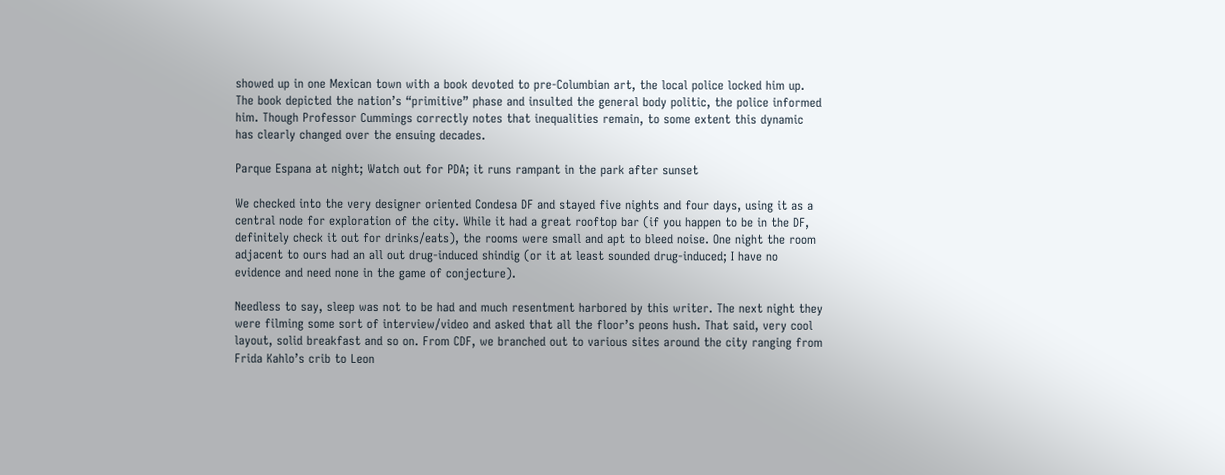showed up in one Mexican town with a book devoted to pre-Columbian art, the local police locked him up. The book depicted the nation’s “primitive” phase and insulted the general body politic, the police informed him. Though Professor Cummings correctly notes that inequalities remain, to some extent this dynamic has clearly changed over the ensuing decades.

Parque Espana at night; Watch out for PDA; it runs rampant in the park after sunset

We checked into the very designer oriented Condesa DF and stayed five nights and four days, using it as a central node for exploration of the city. While it had a great rooftop bar (if you happen to be in the DF, definitely check it out for drinks/eats), the rooms were small and apt to bleed noise. One night the room adjacent to ours had an all out drug-induced shindig (or it at least sounded drug-induced; I have no evidence and need none in the game of conjecture).

Needless to say, sleep was not to be had and much resentment harbored by this writer. The next night they were filming some sort of interview/video and asked that all the floor’s peons hush. That said, very cool layout, solid breakfast and so on. From CDF, we branched out to various sites around the city ranging from Frida Kahlo’s crib to Leon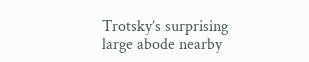Trotsky’s surprising large abode nearby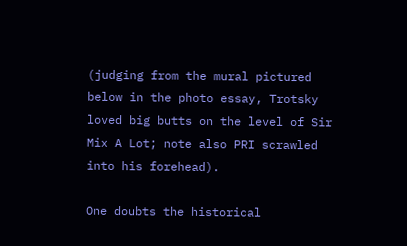(judging from the mural pictured below in the photo essay, Trotsky loved big butts on the level of Sir Mix A Lot; note also PRI scrawled into his forehead).

One doubts the historical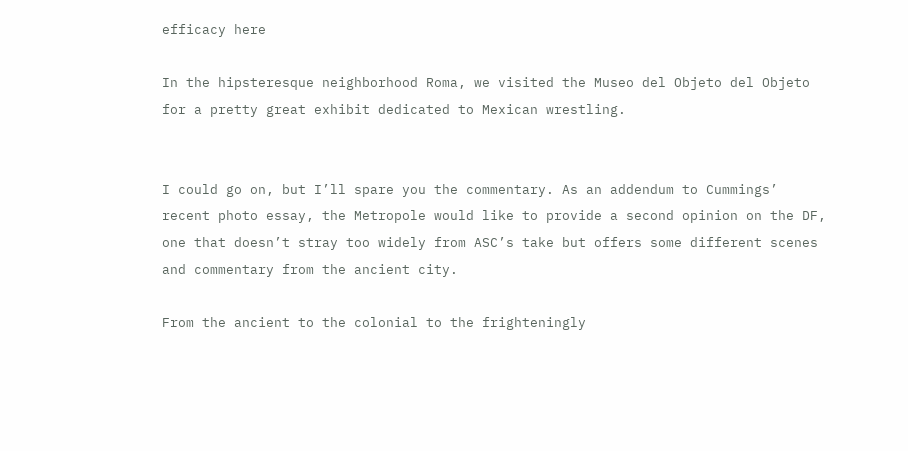efficacy here

In the hipsteresque neighborhood Roma, we visited the Museo del Objeto del Objeto for a pretty great exhibit dedicated to Mexican wrestling.


I could go on, but I’ll spare you the commentary. As an addendum to Cummings’ recent photo essay, the Metropole would like to provide a second opinion on the DF, one that doesn’t stray too widely from ASC’s take but offers some different scenes and commentary from the ancient city.

From the ancient to the colonial to the frighteningly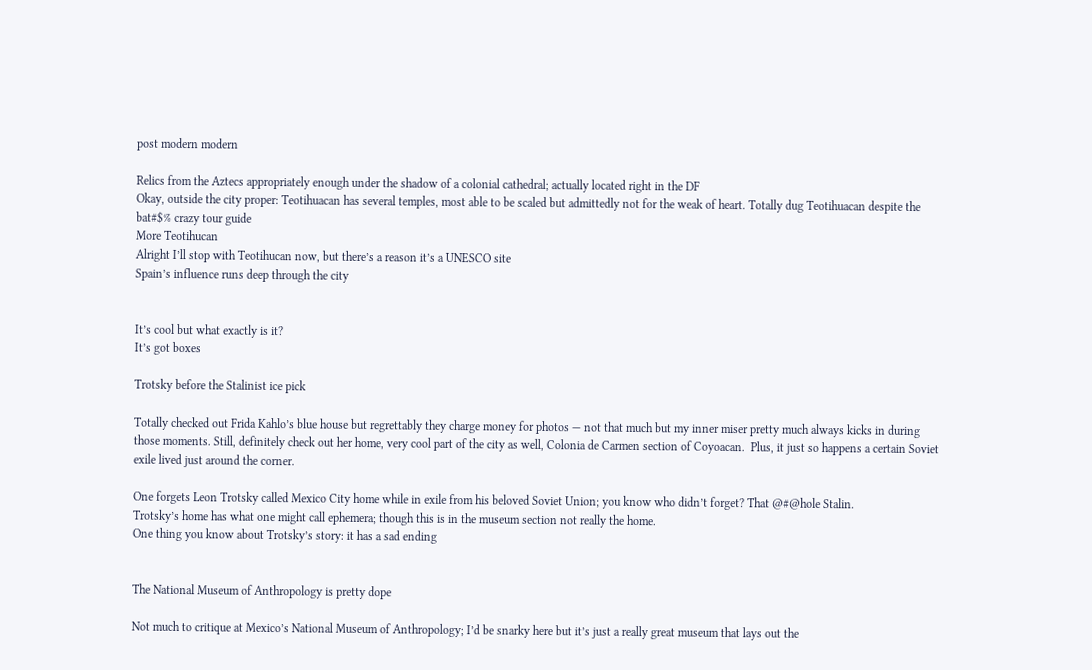post modern modern

Relics from the Aztecs appropriately enough under the shadow of a colonial cathedral; actually located right in the DF
Okay, outside the city proper: Teotihuacan has several temples, most able to be scaled but admittedly not for the weak of heart. Totally dug Teotihuacan despite the bat#$% crazy tour guide
More Teotihucan
Alright I’ll stop with Teotihucan now, but there’s a reason it’s a UNESCO site
Spain’s influence runs deep through the city


It’s cool but what exactly is it?
It’s got boxes

Trotsky before the Stalinist ice pick

Totally checked out Frida Kahlo’s blue house but regrettably they charge money for photos — not that much but my inner miser pretty much always kicks in during those moments. Still, definitely check out her home, very cool part of the city as well, Colonia de Carmen section of Coyoacan.  Plus, it just so happens a certain Soviet exile lived just around the corner.

One forgets Leon Trotsky called Mexico City home while in exile from his beloved Soviet Union; you know who didn’t forget? That @#@hole Stalin.
Trotsky’s home has what one might call ephemera; though this is in the museum section not really the home.
One thing you know about Trotsky’s story: it has a sad ending


The National Museum of Anthropology is pretty dope

Not much to critique at Mexico’s National Museum of Anthropology; I’d be snarky here but it’s just a really great museum that lays out the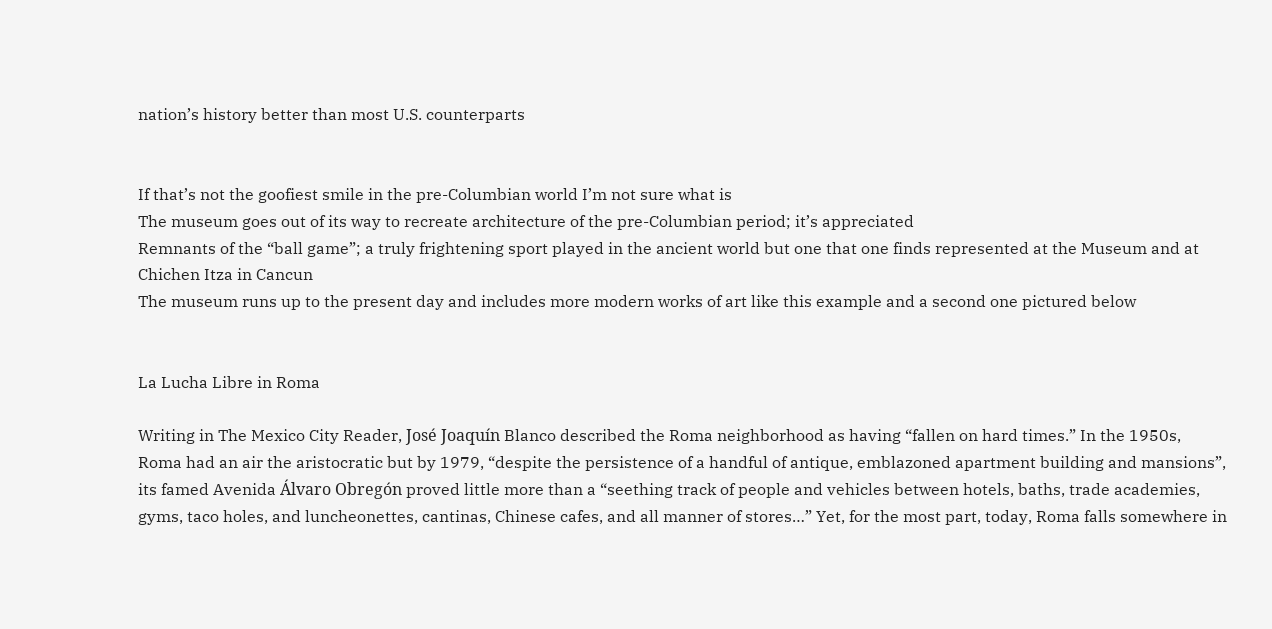nation’s history better than most U.S. counterparts


If that’s not the goofiest smile in the pre-Columbian world I’m not sure what is
The museum goes out of its way to recreate architecture of the pre-Columbian period; it’s appreciated
Remnants of the “ball game”; a truly frightening sport played in the ancient world but one that one finds represented at the Museum and at Chichen Itza in Cancun
The museum runs up to the present day and includes more modern works of art like this example and a second one pictured below


La Lucha Libre in Roma

Writing in The Mexico City Reader, José Joaquín Blanco described the Roma neighborhood as having “fallen on hard times.” In the 1950s, Roma had an air the aristocratic but by 1979, “despite the persistence of a handful of antique, emblazoned apartment building and mansions”, its famed Avenida Álvaro Obregón proved little more than a “seething track of people and vehicles between hotels, baths, trade academies, gyms, taco holes, and luncheonettes, cantinas, Chinese cafes, and all manner of stores…” Yet, for the most part, today, Roma falls somewhere in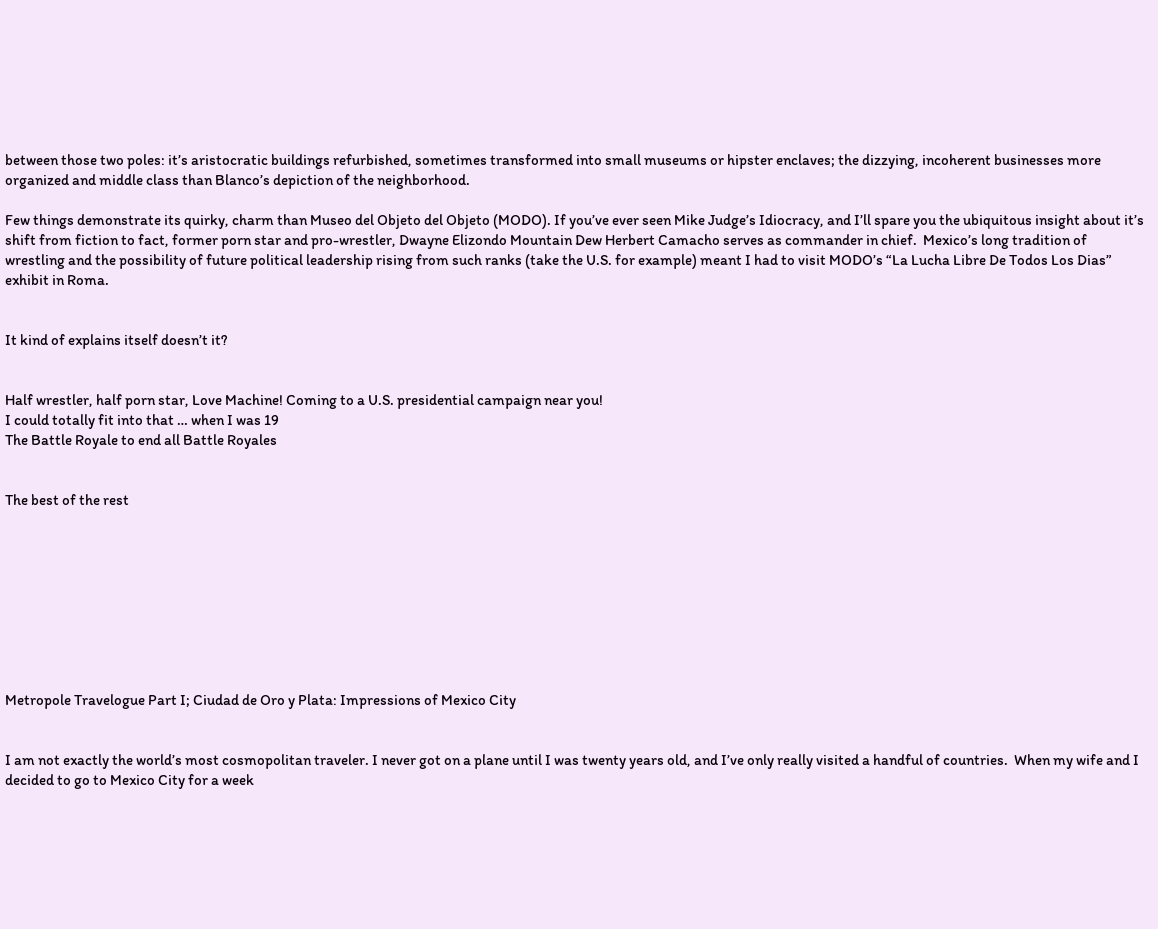between those two poles: it’s aristocratic buildings refurbished, sometimes transformed into small museums or hipster enclaves; the dizzying, incoherent businesses more organized and middle class than Blanco’s depiction of the neighborhood.

Few things demonstrate its quirky, charm than Museo del Objeto del Objeto (MODO). If you’ve ever seen Mike Judge’s Idiocracy, and I’ll spare you the ubiquitous insight about it’s shift from fiction to fact, former porn star and pro-wrestler, Dwayne Elizondo Mountain Dew Herbert Camacho serves as commander in chief.  Mexico’s long tradition of wrestling and the possibility of future political leadership rising from such ranks (take the U.S. for example) meant I had to visit MODO’s “La Lucha Libre De Todos Los Dias” exhibit in Roma.


It kind of explains itself doesn’t it?


Half wrestler, half porn star, Love Machine! Coming to a U.S. presidential campaign near you!
I could totally fit into that … when I was 19
The Battle Royale to end all Battle Royales


The best of the rest









Metropole Travelogue Part I; Ciudad de Oro y Plata: Impressions of Mexico City


I am not exactly the world’s most cosmopolitan traveler. I never got on a plane until I was twenty years old, and I’ve only really visited a handful of countries.  When my wife and I decided to go to Mexico City for a week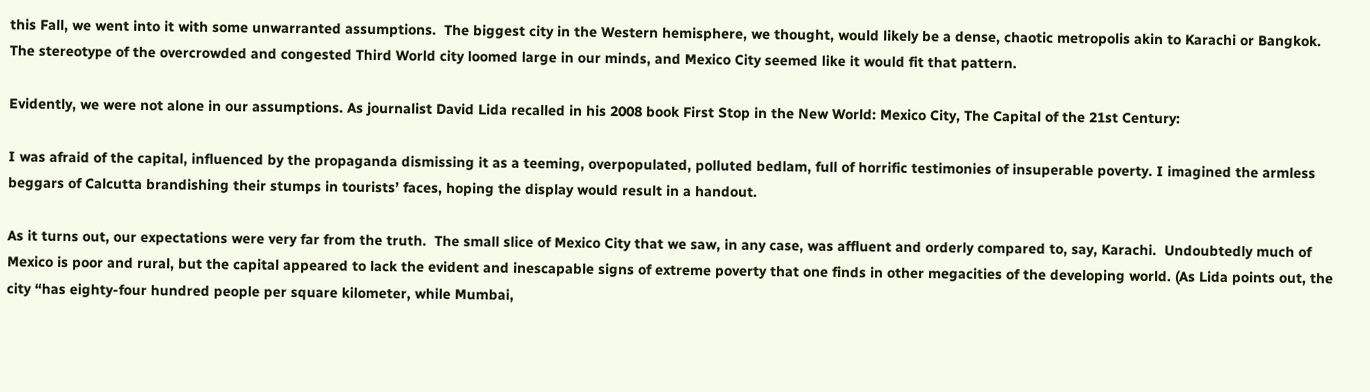this Fall, we went into it with some unwarranted assumptions.  The biggest city in the Western hemisphere, we thought, would likely be a dense, chaotic metropolis akin to Karachi or Bangkok. The stereotype of the overcrowded and congested Third World city loomed large in our minds, and Mexico City seemed like it would fit that pattern.

Evidently, we were not alone in our assumptions. As journalist David Lida recalled in his 2008 book First Stop in the New World: Mexico City, The Capital of the 21st Century:

I was afraid of the capital, influenced by the propaganda dismissing it as a teeming, overpopulated, polluted bedlam, full of horrific testimonies of insuperable poverty. I imagined the armless beggars of Calcutta brandishing their stumps in tourists’ faces, hoping the display would result in a handout.

As it turns out, our expectations were very far from the truth.  The small slice of Mexico City that we saw, in any case, was affluent and orderly compared to, say, Karachi.  Undoubtedly much of Mexico is poor and rural, but the capital appeared to lack the evident and inescapable signs of extreme poverty that one finds in other megacities of the developing world. (As Lida points out, the city “has eighty-four hundred people per square kilometer, while Mumbai,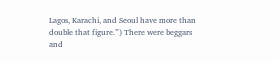Lagos, Karachi, and Seoul have more than double that figure.”) There were beggars and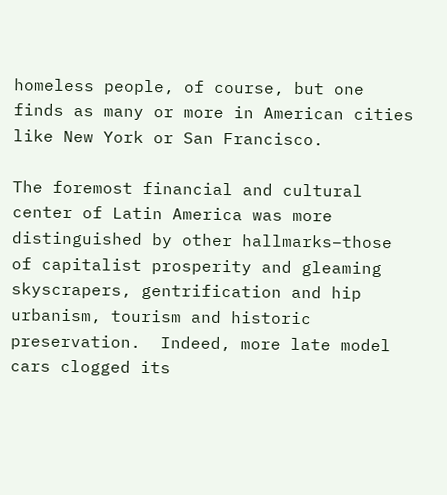homeless people, of course, but one finds as many or more in American cities like New York or San Francisco.

The foremost financial and cultural center of Latin America was more distinguished by other hallmarks–those of capitalist prosperity and gleaming skyscrapers, gentrification and hip urbanism, tourism and historic preservation.  Indeed, more late model cars clogged its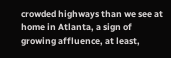crowded highways than we see at home in Atlanta, a sign of growing affluence, at least,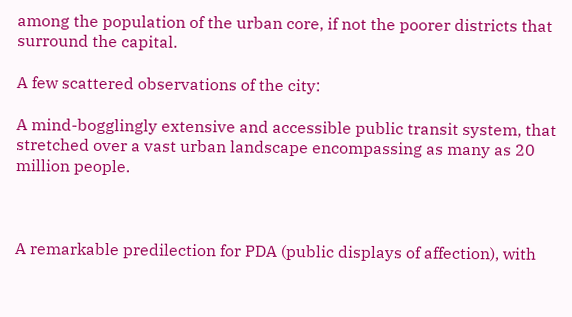among the population of the urban core, if not the poorer districts that surround the capital.

A few scattered observations of the city:

A mind-bogglingly extensive and accessible public transit system, that stretched over a vast urban landscape encompassing as many as 20 million people.



A remarkable predilection for PDA (public displays of affection), with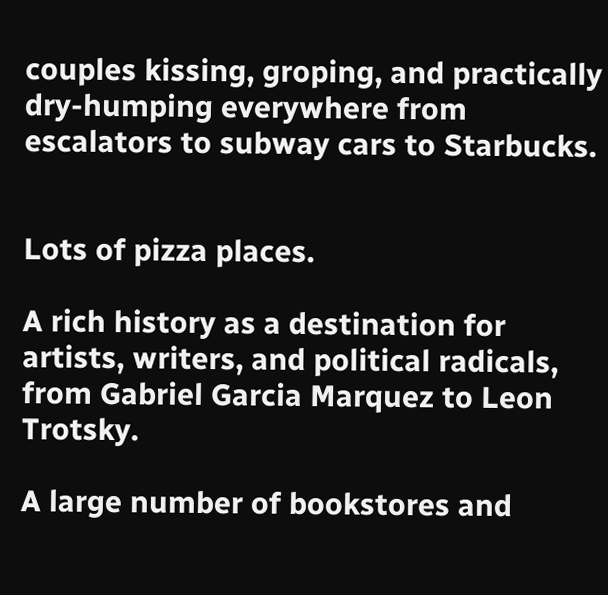couples kissing, groping, and practically dry-humping everywhere from escalators to subway cars to Starbucks.


Lots of pizza places.

A rich history as a destination for artists, writers, and political radicals, from Gabriel Garcia Marquez to Leon Trotsky.

A large number of bookstores and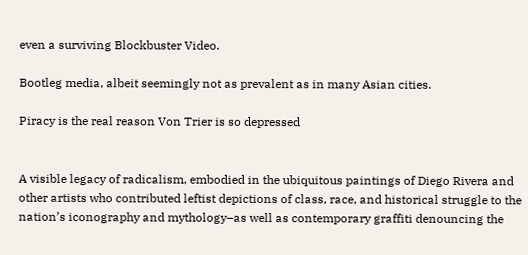even a surviving Blockbuster Video.

Bootleg media, albeit seemingly not as prevalent as in many Asian cities.

Piracy is the real reason Von Trier is so depressed


A visible legacy of radicalism, embodied in the ubiquitous paintings of Diego Rivera and other artists who contributed leftist depictions of class, race, and historical struggle to the nation’s iconography and mythology–as well as contemporary graffiti denouncing the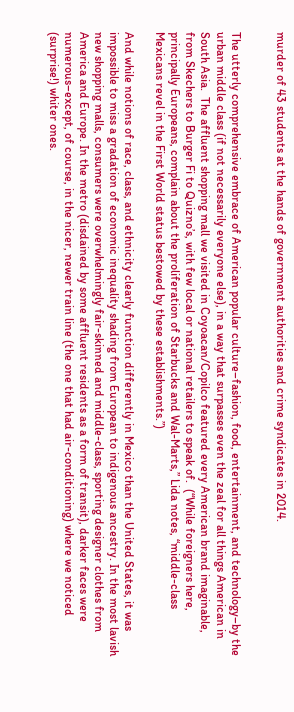murder of 43 students at the hands of government authorities and crime syndicates in 2014.


The utterly comprehensive embrace of American popular culture–fashion, food, entertainment, and technology–by the urban middle class (if not necessarily everyone else), in a way that surpasses even the zeal for all things American in South Asia.  The affluent shopping mall we visited in Coyoacan/Copilco featured every American brand imaginable, from Skechers to Burger Fi to Quizno’s, with few local or national retailers to speak of.  (“While foreigners here, principally Europeans, complain about the proliferation of Starbucks and Wal-Marts,” Lida notes, “middle-class Mexicans revel in the First World status bestowed by these establishments.”)

And while notions of race, class, and ethnicity clearly function differently in Mexico than the United States, it was impossible to miss a gradation of economic inequality shading from European to indigenous ancestry. In the most lavish new shopping malls, consumers were overwhelmingly fair-skinned and middle-class, sporting designer clothes from America and Europe. In the metro (disdained by some affluent residents as a form of transit), darker faces were numerous–except, of course, in the nicer, newer train line (the one that had air-conditioning) where we noticed (surprise!) whiter ones.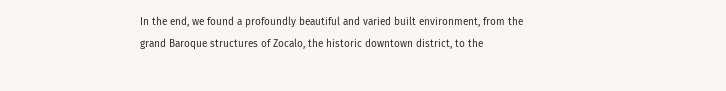In the end, we found a profoundly beautiful and varied built environment, from the grand Baroque structures of Zocalo, the historic downtown district, to the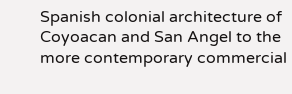Spanish colonial architecture of Coyoacan and San Angel to the more contemporary commercial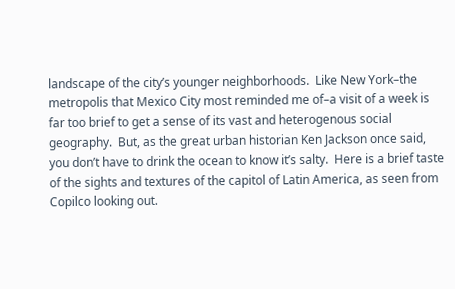landscape of the city’s younger neighborhoods.  Like New York–the metropolis that Mexico City most reminded me of–a visit of a week is far too brief to get a sense of its vast and heterogenous social geography.  But, as the great urban historian Ken Jackson once said, you don’t have to drink the ocean to know it’s salty.  Here is a brief taste of the sights and textures of the capitol of Latin America, as seen from Copilco looking out.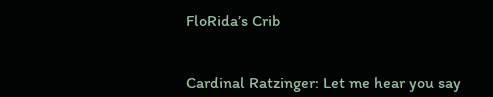FloRida’s Crib


Cardinal Ratzinger: Let me hear you say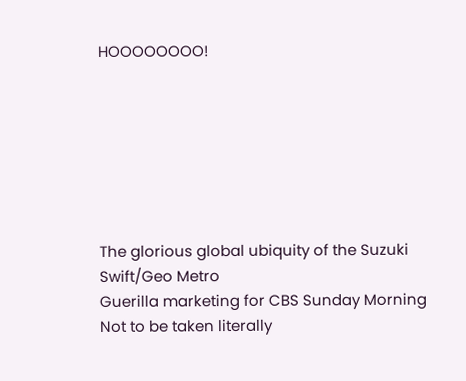HOOOOOOOO!







The glorious global ubiquity of the Suzuki Swift/Geo Metro
Guerilla marketing for CBS Sunday Morning
Not to be taken literally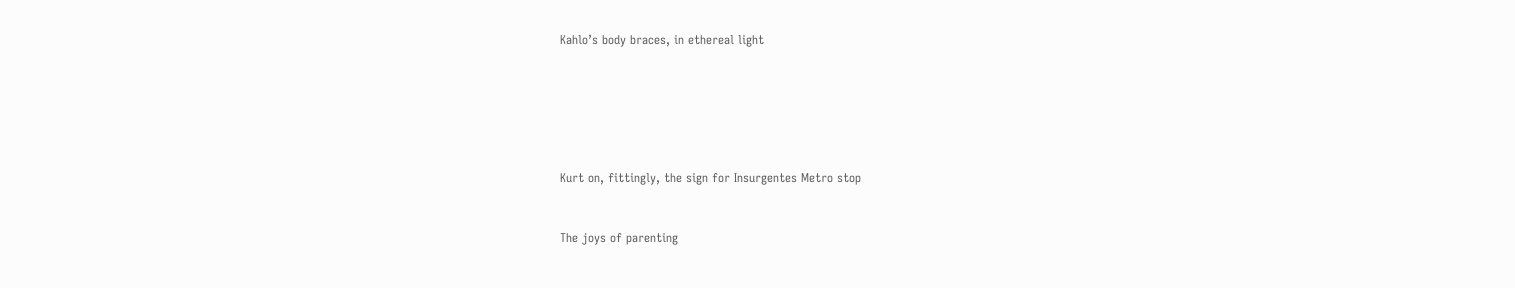Kahlo’s body braces, in ethereal light






Kurt on, fittingly, the sign for Insurgentes Metro stop


The joys of parenting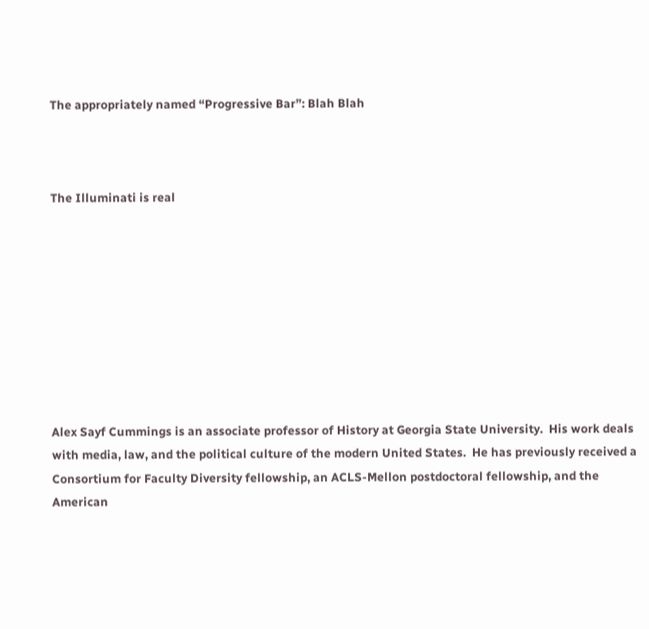The appropriately named “Progressive Bar”: Blah Blah



The Illuminati is real









Alex Sayf Cummings is an associate professor of History at Georgia State University.  His work deals with media, law, and the political culture of the modern United States.  He has previously received a Consortium for Faculty Diversity fellowship, an ACLS-Mellon postdoctoral fellowship, and the American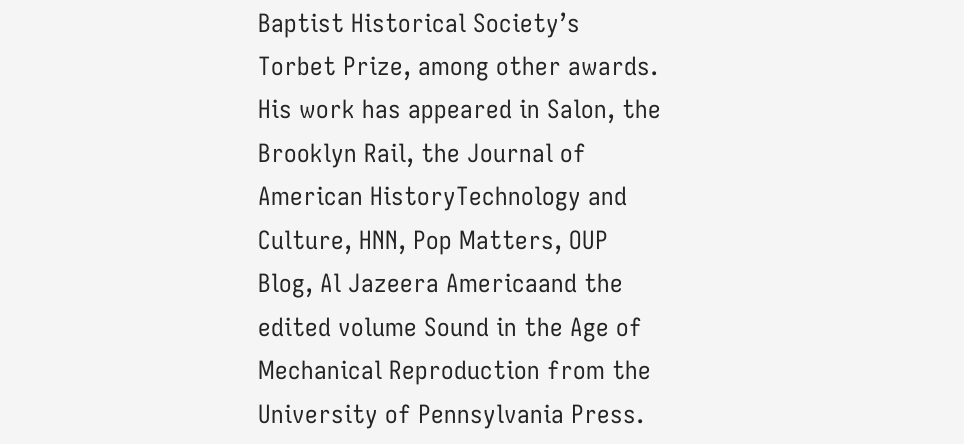Baptist Historical Society’s Torbet Prize, among other awards. His work has appeared in Salon, the Brooklyn Rail, the Journal of American HistoryTechnology and Culture, HNN, Pop Matters, OUP Blog, Al Jazeera Americaand the edited volume Sound in the Age of Mechanical Reproduction from the University of Pennsylvania Press.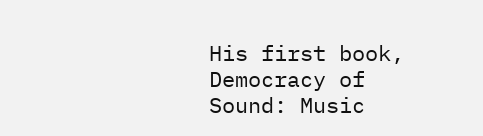His first book, Democracy of Sound: Music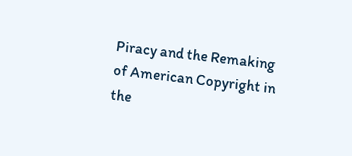Piracy and the Remaking of American Copyright in the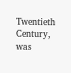Twentieth Century, was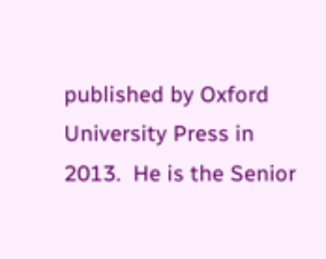published by Oxford University Press in 2013.  He is the Senior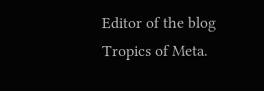Editor of the blog Tropics of Meta.